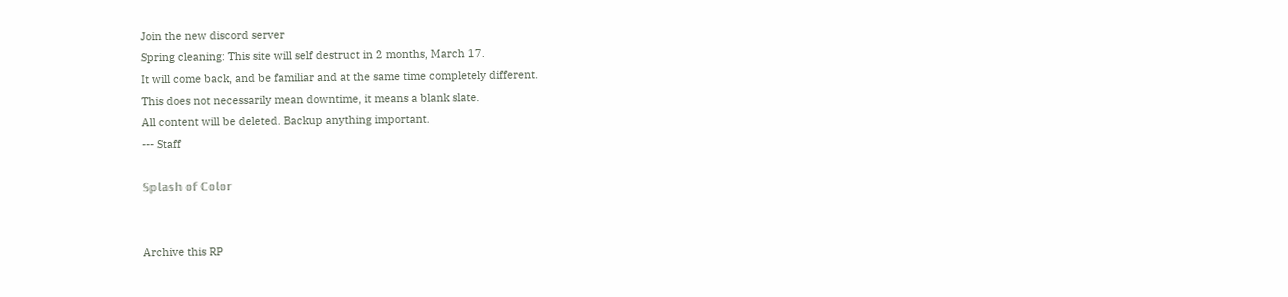Join the new discord server
Spring cleaning: This site will self destruct in 2 months, March 17.
It will come back, and be familiar and at the same time completely different.
This does not necessarily mean downtime, it means a blank slate.
All content will be deleted. Backup anything important.
--- Staff

𝕊𝕡𝕝𝕒𝕤𝕙 𝕠𝕗 ℂ𝕠𝕝𝕠𝕣


Archive this RP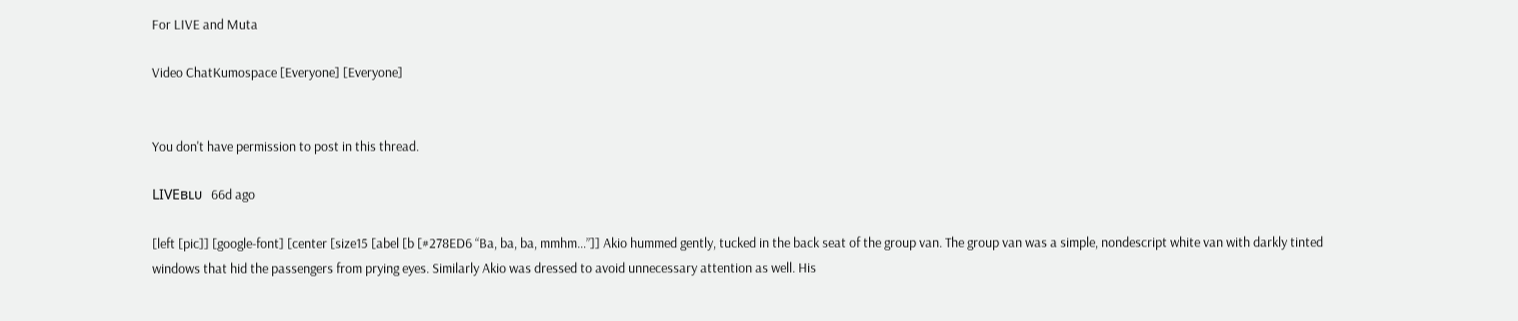For LIVE and Muta

Video ChatKumospace [Everyone] [Everyone]


You don't have permission to post in this thread.

LIVEʙʟᴜ   66d ago

[left [pic]] [google-font] [center [size15 [abel [b [#278ED6 “Ba, ba, ba, mmhm…”]] Akio hummed gently, tucked in the back seat of the group van. The group van was a simple, nondescript white van with darkly tinted windows that hid the passengers from prying eyes. Similarly Akio was dressed to avoid unnecessary attention as well. His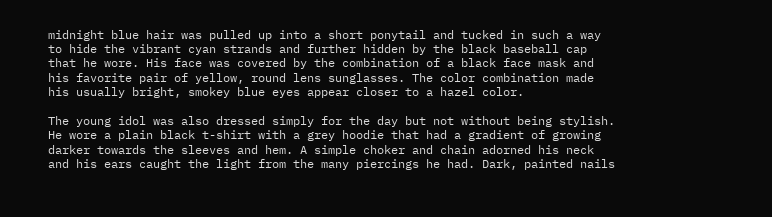midnight blue hair was pulled up into a short ponytail and tucked in such a way to hide the vibrant cyan strands and further hidden by the black baseball cap that he wore. His face was covered by the combination of a black face mask and his favorite pair of yellow, round lens sunglasses. The color combination made his usually bright, smokey blue eyes appear closer to a hazel color.

The young idol was also dressed simply for the day but not without being stylish. He wore a plain black t-shirt with a grey hoodie that had a gradient of growing darker towards the sleeves and hem. A simple choker and chain adorned his neck and his ears caught the light from the many piercings he had. Dark, painted nails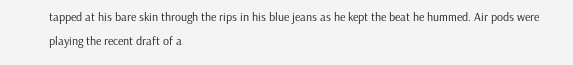tapped at his bare skin through the rips in his blue jeans as he kept the beat he hummed. Air pods were playing the recent draft of a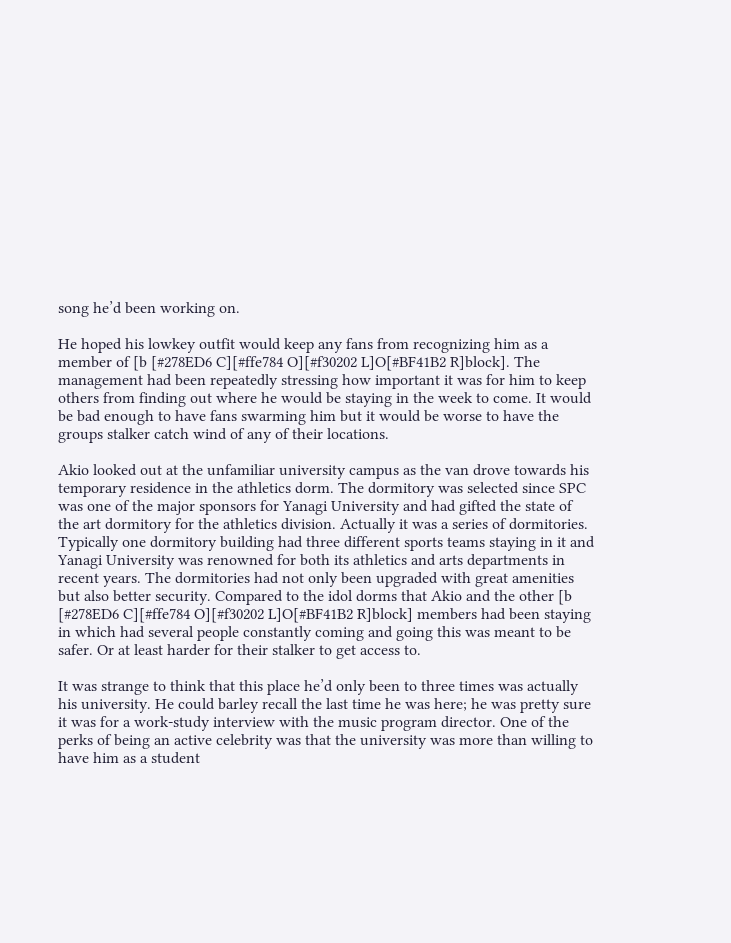song he’d been working on.

He hoped his lowkey outfit would keep any fans from recognizing him as a member of [b [#278ED6 C][#ffe784 O][#f30202 L]O[#BF41B2 R]block]. The management had been repeatedly stressing how important it was for him to keep others from finding out where he would be staying in the week to come. It would be bad enough to have fans swarming him but it would be worse to have the groups stalker catch wind of any of their locations.

Akio looked out at the unfamiliar university campus as the van drove towards his temporary residence in the athletics dorm. The dormitory was selected since SPC was one of the major sponsors for Yanagi University and had gifted the state of the art dormitory for the athletics division. Actually it was a series of dormitories. Typically one dormitory building had three different sports teams staying in it and Yanagi University was renowned for both its athletics and arts departments in recent years. The dormitories had not only been upgraded with great amenities but also better security. Compared to the idol dorms that Akio and the other [b [#278ED6 C][#ffe784 O][#f30202 L]O[#BF41B2 R]block] members had been staying in which had several people constantly coming and going this was meant to be safer. Or at least harder for their stalker to get access to.

It was strange to think that this place he’d only been to three times was actually his university. He could barley recall the last time he was here; he was pretty sure it was for a work-study interview with the music program director. One of the perks of being an active celebrity was that the university was more than willing to have him as a student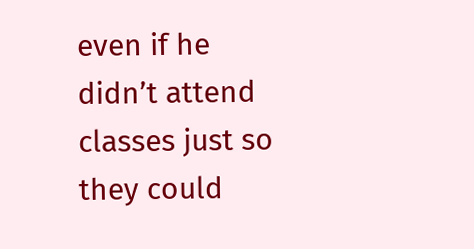even if he didn’t attend classes just so they could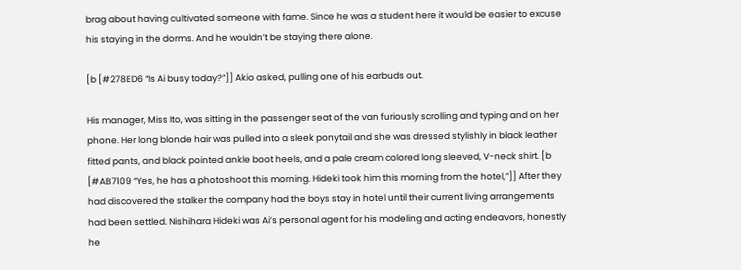brag about having cultivated someone with fame. Since he was a student here it would be easier to excuse his staying in the dorms. And he wouldn’t be staying there alone.

[b [#278ED6 “Is Ai busy today?”]] Akio asked, pulling one of his earbuds out.

His manager, Miss Ito, was sitting in the passenger seat of the van furiously scrolling and typing and on her phone. Her long blonde hair was pulled into a sleek ponytail and she was dressed stylishly in black leather fitted pants, and black pointed ankle boot heels, and a pale cream colored long sleeved, V-neck shirt. [b [#AB7109 “Yes, he has a photoshoot this morning. Hideki took him this morning from the hotel,”]] After they had discovered the stalker the company had the boys stay in hotel until their current living arrangements had been settled. Nishihara Hideki was Ai’s personal agent for his modeling and acting endeavors, honestly he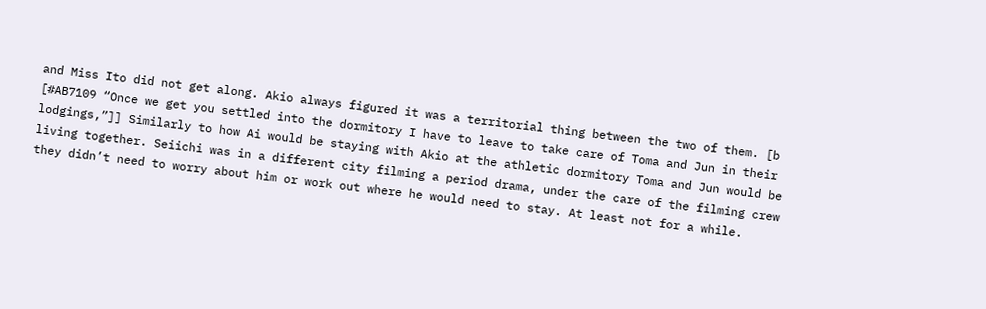and Miss Ito did not get along. Akio always figured it was a territorial thing between the two of them. [b [#AB7109 “Once we get you settled into the dormitory I have to leave to take care of Toma and Jun in their lodgings,”]] Similarly to how Ai would be staying with Akio at the athletic dormitory Toma and Jun would be living together. Seiichi was in a different city filming a period drama, under the care of the filming crew they didn’t need to worry about him or work out where he would need to stay. At least not for a while.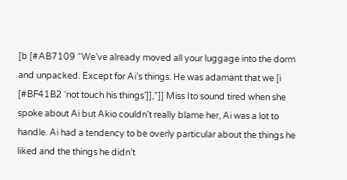[b [#AB7109 “We’ve already moved all your luggage into the dorm and unpacked. Except for Ai’s things. He was adamant that we [i [#BF41B2 ‘not touch his things’]],”]] Miss Ito sound tired when she spoke about Ai but Akio couldn’t really blame her, Ai was a lot to handle. Ai had a tendency to be overly particular about the things he liked and the things he didn’t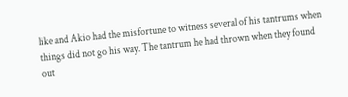like and Akio had the misfortune to witness several of his tantrums when things did not go his way. The tantrum he had thrown when they found out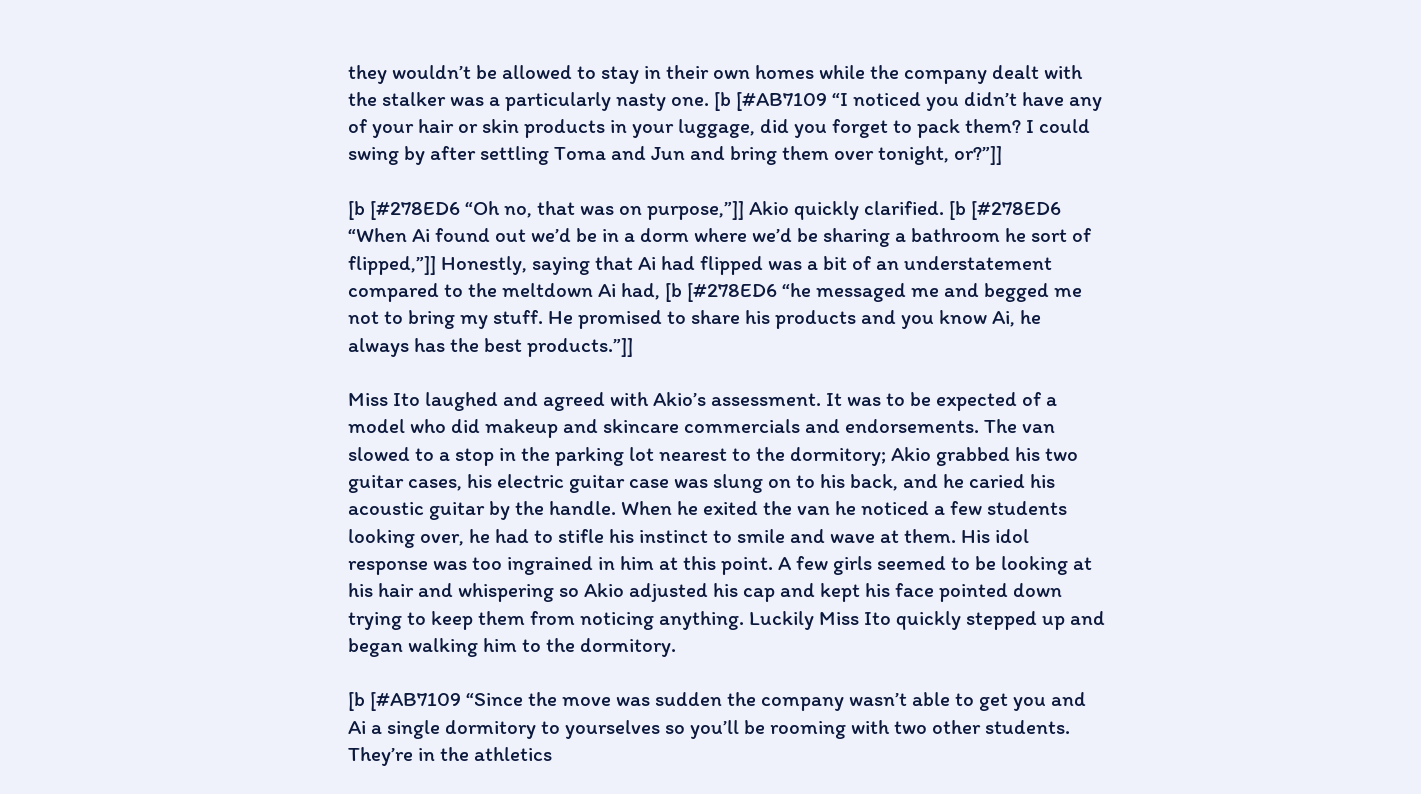they wouldn’t be allowed to stay in their own homes while the company dealt with the stalker was a particularly nasty one. [b [#AB7109 “I noticed you didn’t have any of your hair or skin products in your luggage, did you forget to pack them? I could swing by after settling Toma and Jun and bring them over tonight, or?”]]

[b [#278ED6 “Oh no, that was on purpose,”]] Akio quickly clarified. [b [#278ED6 “When Ai found out we’d be in a dorm where we’d be sharing a bathroom he sort of flipped,”]] Honestly, saying that Ai had flipped was a bit of an understatement compared to the meltdown Ai had, [b [#278ED6 “he messaged me and begged me not to bring my stuff. He promised to share his products and you know Ai, he always has the best products.”]]

Miss Ito laughed and agreed with Akio’s assessment. It was to be expected of a model who did makeup and skincare commercials and endorsements. The van slowed to a stop in the parking lot nearest to the dormitory; Akio grabbed his two guitar cases, his electric guitar case was slung on to his back, and he caried his acoustic guitar by the handle. When he exited the van he noticed a few students looking over, he had to stifle his instinct to smile and wave at them. His idol response was too ingrained in him at this point. A few girls seemed to be looking at his hair and whispering so Akio adjusted his cap and kept his face pointed down trying to keep them from noticing anything. Luckily Miss Ito quickly stepped up and began walking him to the dormitory.

[b [#AB7109 “Since the move was sudden the company wasn’t able to get you and Ai a single dormitory to yourselves so you’ll be rooming with two other students. They’re in the athletics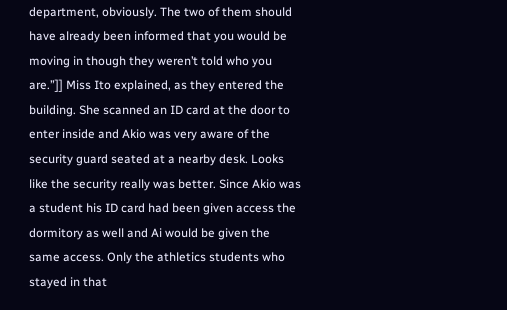department, obviously. The two of them should have already been informed that you would be moving in though they weren’t told who you are.”]] Miss Ito explained, as they entered the building. She scanned an ID card at the door to enter inside and Akio was very aware of the security guard seated at a nearby desk. Looks like the security really was better. Since Akio was a student his ID card had been given access the dormitory as well and Ai would be given the same access. Only the athletics students who stayed in that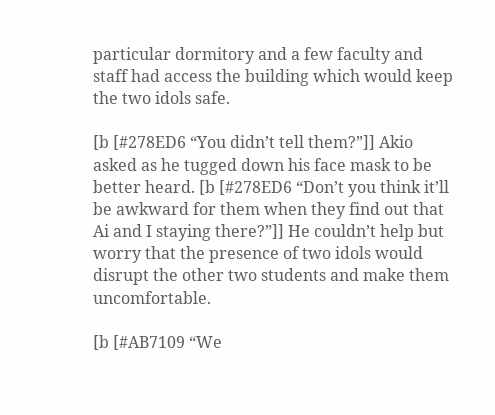particular dormitory and a few faculty and staff had access the building which would keep the two idols safe.

[b [#278ED6 “You didn’t tell them?”]] Akio asked as he tugged down his face mask to be better heard. [b [#278ED6 “Don’t you think it’ll be awkward for them when they find out that Ai and I staying there?”]] He couldn’t help but worry that the presence of two idols would disrupt the other two students and make them uncomfortable.

[b [#AB7109 “We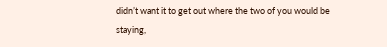didn’t want it to get out where the two of you would be staying,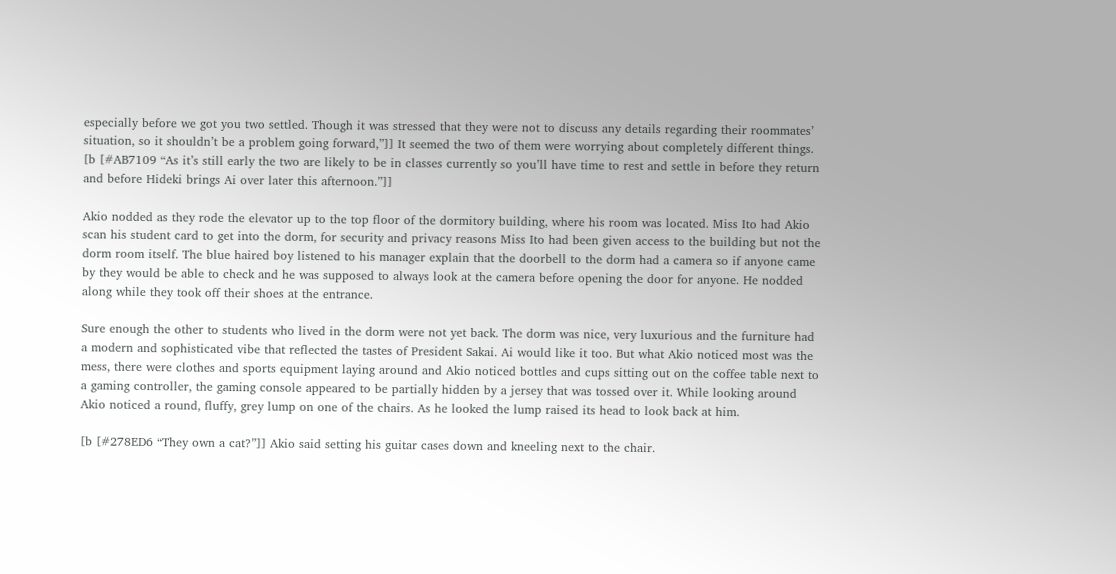especially before we got you two settled. Though it was stressed that they were not to discuss any details regarding their roommates’ situation, so it shouldn’t be a problem going forward,”]] It seemed the two of them were worrying about completely different things. [b [#AB7109 “As it’s still early the two are likely to be in classes currently so you’ll have time to rest and settle in before they return and before Hideki brings Ai over later this afternoon.”]]

Akio nodded as they rode the elevator up to the top floor of the dormitory building, where his room was located. Miss Ito had Akio scan his student card to get into the dorm, for security and privacy reasons Miss Ito had been given access to the building but not the dorm room itself. The blue haired boy listened to his manager explain that the doorbell to the dorm had a camera so if anyone came by they would be able to check and he was supposed to always look at the camera before opening the door for anyone. He nodded along while they took off their shoes at the entrance.

Sure enough the other to students who lived in the dorm were not yet back. The dorm was nice, very luxurious and the furniture had a modern and sophisticated vibe that reflected the tastes of President Sakai. Ai would like it too. But what Akio noticed most was the mess, there were clothes and sports equipment laying around and Akio noticed bottles and cups sitting out on the coffee table next to a gaming controller, the gaming console appeared to be partially hidden by a jersey that was tossed over it. While looking around Akio noticed a round, fluffy, grey lump on one of the chairs. As he looked the lump raised its head to look back at him.

[b [#278ED6 “They own a cat?”]] Akio said setting his guitar cases down and kneeling next to the chair.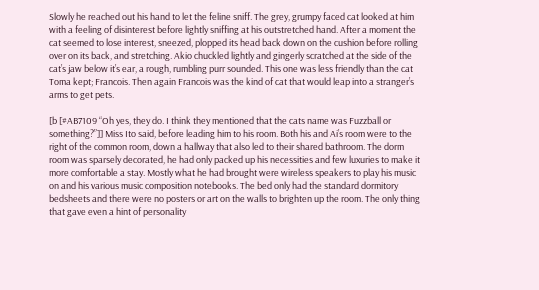Slowly he reached out his hand to let the feline sniff. The grey, grumpy faced cat looked at him with a feeling of disinterest before lightly sniffing at his outstretched hand. After a moment the cat seemed to lose interest, sneezed, plopped its head back down on the cushion before rolling over on its back, and stretching. Akio chuckled lightly and gingerly scratched at the side of the cat’s jaw below it’s ear, a rough, rumbling purr sounded. This one was less friendly than the cat Toma kept; Francois. Then again Francois was the kind of cat that would leap into a stranger’s arms to get pets.

[b [#AB7109 “Oh yes, they do. I think they mentioned that the cats name was Fuzzball or something?”]] Miss Ito said, before leading him to his room. Both his and Ai’s room were to the right of the common room, down a hallway that also led to their shared bathroom. The dorm room was sparsely decorated, he had only packed up his necessities and few luxuries to make it more comfortable a stay. Mostly what he had brought were wireless speakers to play his music on and his various music composition notebooks. The bed only had the standard dormitory bedsheets and there were no posters or art on the walls to brighten up the room. The only thing that gave even a hint of personality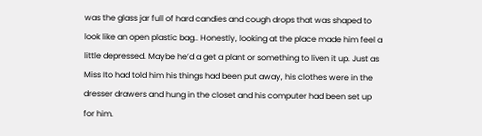was the glass jar full of hard candies and cough drops that was shaped to look like an open plastic bag.. Honestly, looking at the place made him feel a little depressed. Maybe he’d a get a plant or something to liven it up. Just as Miss Ito had told him his things had been put away, his clothes were in the dresser drawers and hung in the closet and his computer had been set up for him.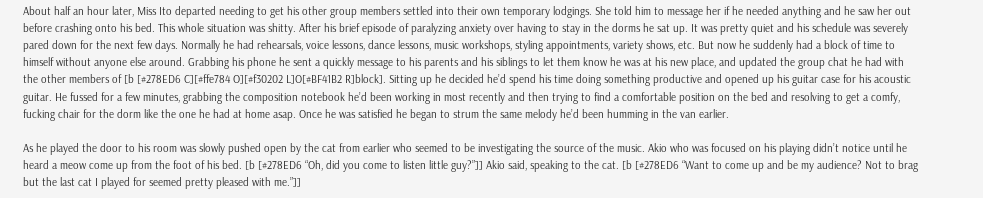About half an hour later, Miss Ito departed needing to get his other group members settled into their own temporary lodgings. She told him to message her if he needed anything and he saw her out before crashing onto his bed. This whole situation was shitty. After his brief episode of paralyzing anxiety over having to stay in the dorms he sat up. It was pretty quiet and his schedule was severely pared down for the next few days. Normally he had rehearsals, voice lessons, dance lessons, music workshops, styling appointments, variety shows, etc. But now he suddenly had a block of time to himself without anyone else around. Grabbing his phone he sent a quickly message to his parents and his siblings to let them know he was at his new place, and updated the group chat he had with the other members of [b [#278ED6 C][#ffe784 O][#f30202 L]O[#BF41B2 R]block]. Sitting up he decided he’d spend his time doing something productive and opened up his guitar case for his acoustic guitar. He fussed for a few minutes, grabbing the composition notebook he’d been working in most recently and then trying to find a comfortable position on the bed and resolving to get a comfy, fucking chair for the dorm like the one he had at home asap. Once he was satisfied he began to strum the same melody he’d been humming in the van earlier.

As he played the door to his room was slowly pushed open by the cat from earlier who seemed to be investigating the source of the music. Akio who was focused on his playing didn’t notice until he heard a meow come up from the foot of his bed. [b [#278ED6 “Oh, did you come to listen little guy?”]] Akio said, speaking to the cat. [b [#278ED6 “Want to come up and be my audience? Not to brag but the last cat I played for seemed pretty pleased with me.”]]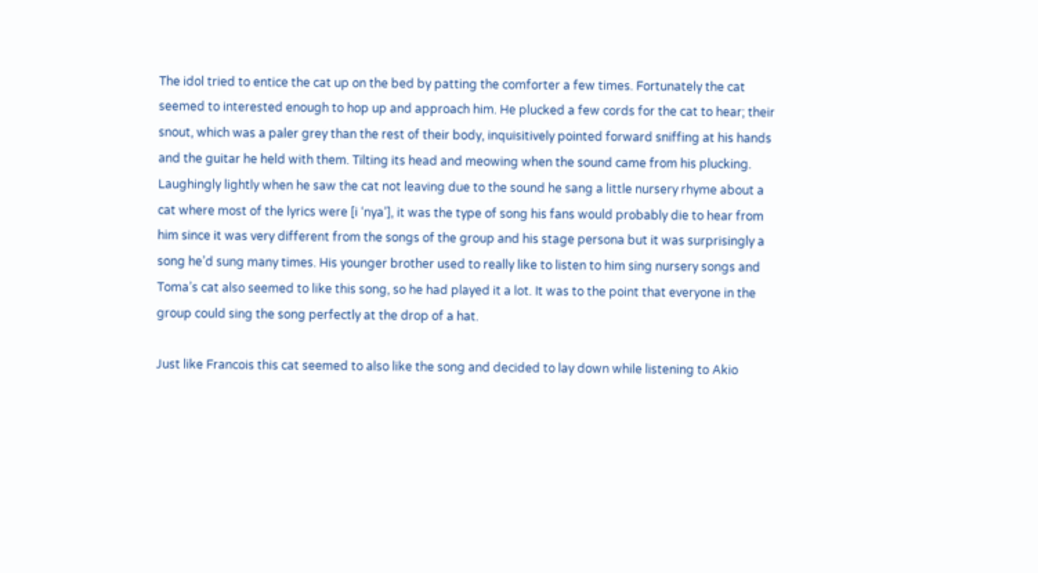The idol tried to entice the cat up on the bed by patting the comforter a few times. Fortunately the cat seemed to interested enough to hop up and approach him. He plucked a few cords for the cat to hear; their snout, which was a paler grey than the rest of their body, inquisitively pointed forward sniffing at his hands and the guitar he held with them. Tilting its head and meowing when the sound came from his plucking. Laughingly lightly when he saw the cat not leaving due to the sound he sang a little nursery rhyme about a cat where most of the lyrics were [i ‘nya’], it was the type of song his fans would probably die to hear from him since it was very different from the songs of the group and his stage persona but it was surprisingly a song he’d sung many times. His younger brother used to really like to listen to him sing nursery songs and Toma’s cat also seemed to like this song, so he had played it a lot. It was to the point that everyone in the group could sing the song perfectly at the drop of a hat.

Just like Francois this cat seemed to also like the song and decided to lay down while listening to Akio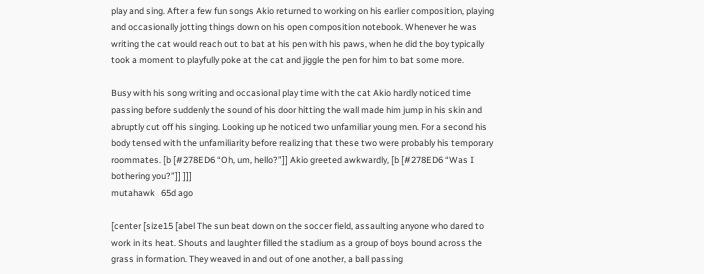play and sing. After a few fun songs Akio returned to working on his earlier composition, playing and occasionally jotting things down on his open composition notebook. Whenever he was writing the cat would reach out to bat at his pen with his paws, when he did the boy typically took a moment to playfully poke at the cat and jiggle the pen for him to bat some more.

Busy with his song writing and occasional play time with the cat Akio hardly noticed time passing before suddenly the sound of his door hitting the wall made him jump in his skin and abruptly cut off his singing. Looking up he noticed two unfamiliar young men. For a second his body tensed with the unfamiliarity before realizing that these two were probably his temporary roommates. [b [#278ED6 “Oh, um, hello?”]] Akio greeted awkwardly, [b [#278ED6 “Was I bothering you?”]] ]]]
mutahawk   65d ago

[center [size15 [abel The sun beat down on the soccer field, assaulting anyone who dared to work in its heat. Shouts and laughter filled the stadium as a group of boys bound across the grass in formation. They weaved in and out of one another, a ball passing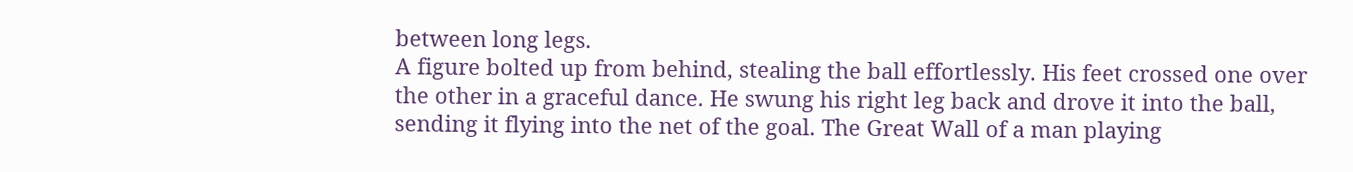between long legs.
A figure bolted up from behind, stealing the ball effortlessly. His feet crossed one over the other in a graceful dance. He swung his right leg back and drove it into the ball, sending it flying into the net of the goal. The Great Wall of a man playing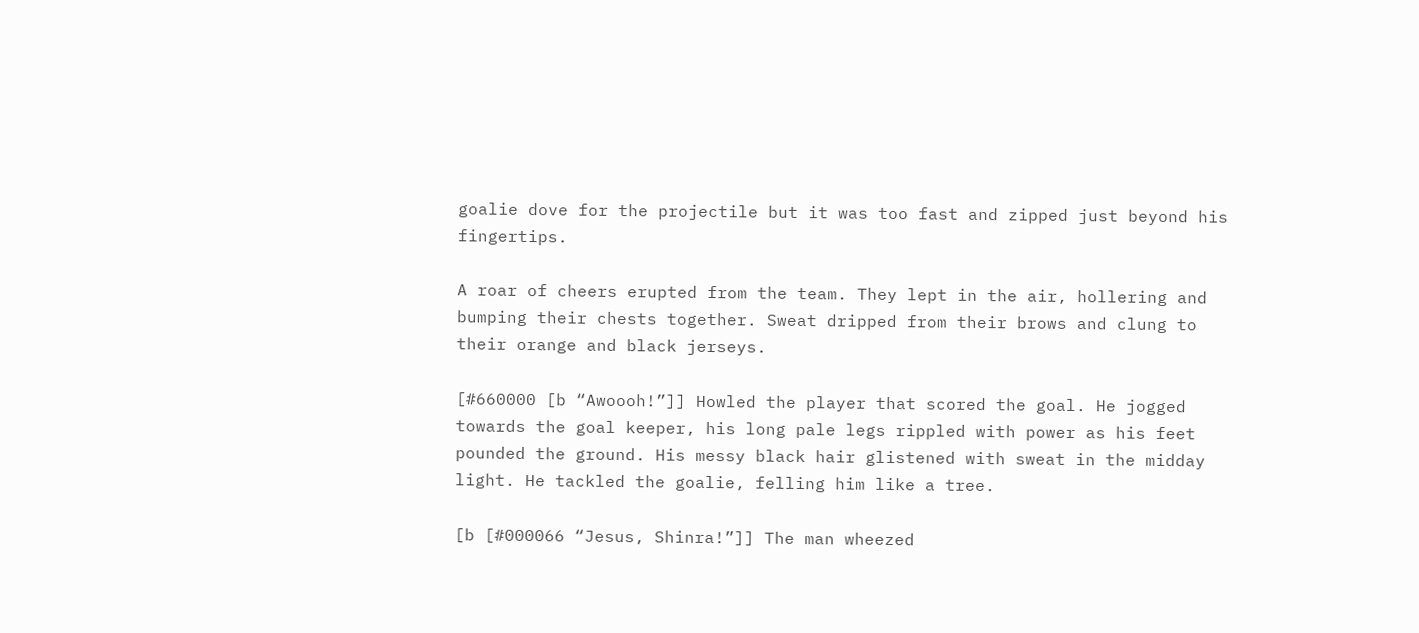goalie dove for the projectile but it was too fast and zipped just beyond his fingertips.

A roar of cheers erupted from the team. They lept in the air, hollering and bumping their chests together. Sweat dripped from their brows and clung to their orange and black jerseys.

[#660000 [b “Awoooh!”]] Howled the player that scored the goal. He jogged towards the goal keeper, his long pale legs rippled with power as his feet pounded the ground. His messy black hair glistened with sweat in the midday light. He tackled the goalie, felling him like a tree.

[b [#000066 “Jesus, Shinra!”]] The man wheezed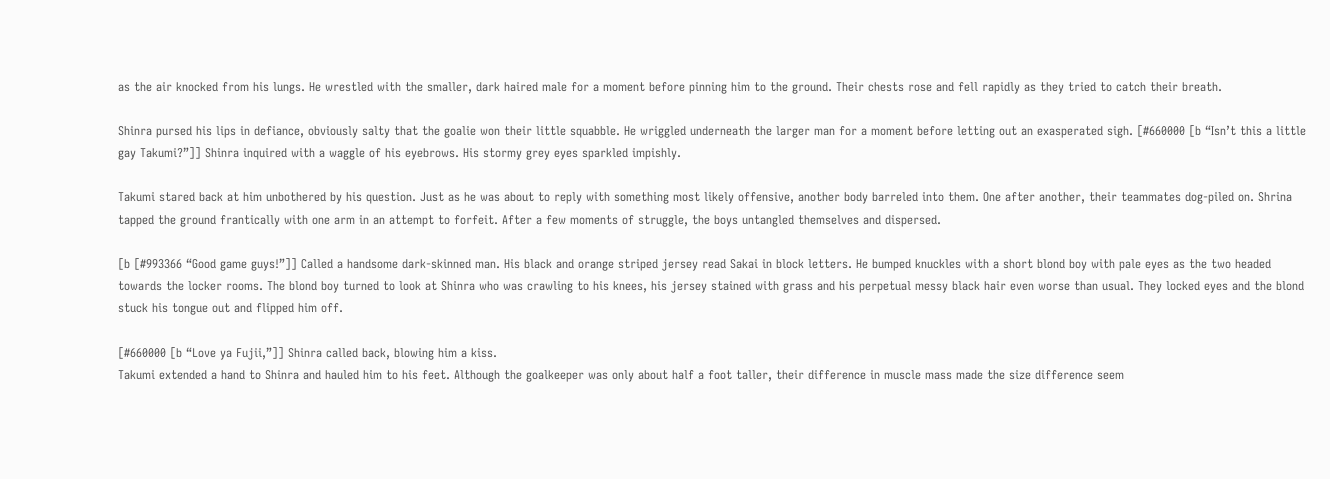as the air knocked from his lungs. He wrestled with the smaller, dark haired male for a moment before pinning him to the ground. Their chests rose and fell rapidly as they tried to catch their breath.

Shinra pursed his lips in defiance, obviously salty that the goalie won their little squabble. He wriggled underneath the larger man for a moment before letting out an exasperated sigh. [#660000 [b “Isn’t this a little gay Takumi?”]] Shinra inquired with a waggle of his eyebrows. His stormy grey eyes sparkled impishly.

Takumi stared back at him unbothered by his question. Just as he was about to reply with something most likely offensive, another body barreled into them. One after another, their teammates dog-piled on. Shrina tapped the ground frantically with one arm in an attempt to forfeit. After a few moments of struggle, the boys untangled themselves and dispersed.

[b [#993366 “Good game guys!”]] Called a handsome dark-skinned man. His black and orange striped jersey read Sakai in block letters. He bumped knuckles with a short blond boy with pale eyes as the two headed towards the locker rooms. The blond boy turned to look at Shinra who was crawling to his knees, his jersey stained with grass and his perpetual messy black hair even worse than usual. They locked eyes and the blond stuck his tongue out and flipped him off.

[#660000 [b “Love ya Fujii,”]] Shinra called back, blowing him a kiss.
Takumi extended a hand to Shinra and hauled him to his feet. Although the goalkeeper was only about half a foot taller, their difference in muscle mass made the size difference seem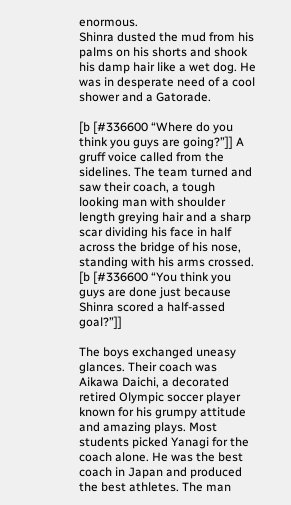enormous.
Shinra dusted the mud from his palms on his shorts and shook his damp hair like a wet dog. He was in desperate need of a cool shower and a Gatorade.

[b [#336600 “Where do you think you guys are going?”]] A gruff voice called from the sidelines. The team turned and saw their coach, a tough looking man with shoulder length greying hair and a sharp scar dividing his face in half across the bridge of his nose, standing with his arms crossed. [b [#336600 “You think you guys are done just because Shinra scored a half-assed goal?”]]

The boys exchanged uneasy glances. Their coach was Aikawa Daichi, a decorated retired Olympic soccer player known for his grumpy attitude and amazing plays. Most students picked Yanagi for the coach alone. He was the best coach in Japan and produced the best athletes. The man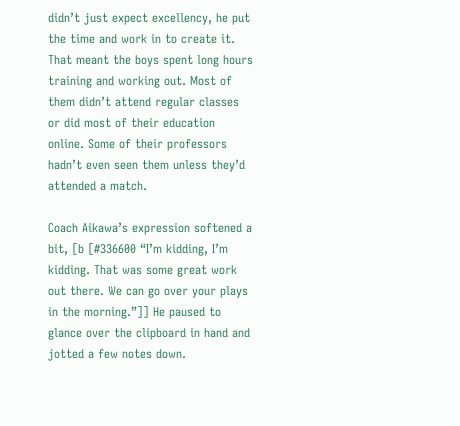didn’t just expect excellency, he put the time and work in to create it. That meant the boys spent long hours training and working out. Most of them didn’t attend regular classes or did most of their education online. Some of their professors hadn’t even seen them unless they’d attended a match.

Coach Aikawa’s expression softened a bit, [b [#336600 “I’m kidding, I’m kidding. That was some great work out there. We can go over your plays in the morning.”]] He paused to glance over the clipboard in hand and jotted a few notes down.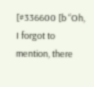[#336600 [b “Oh, I forgot to mention, there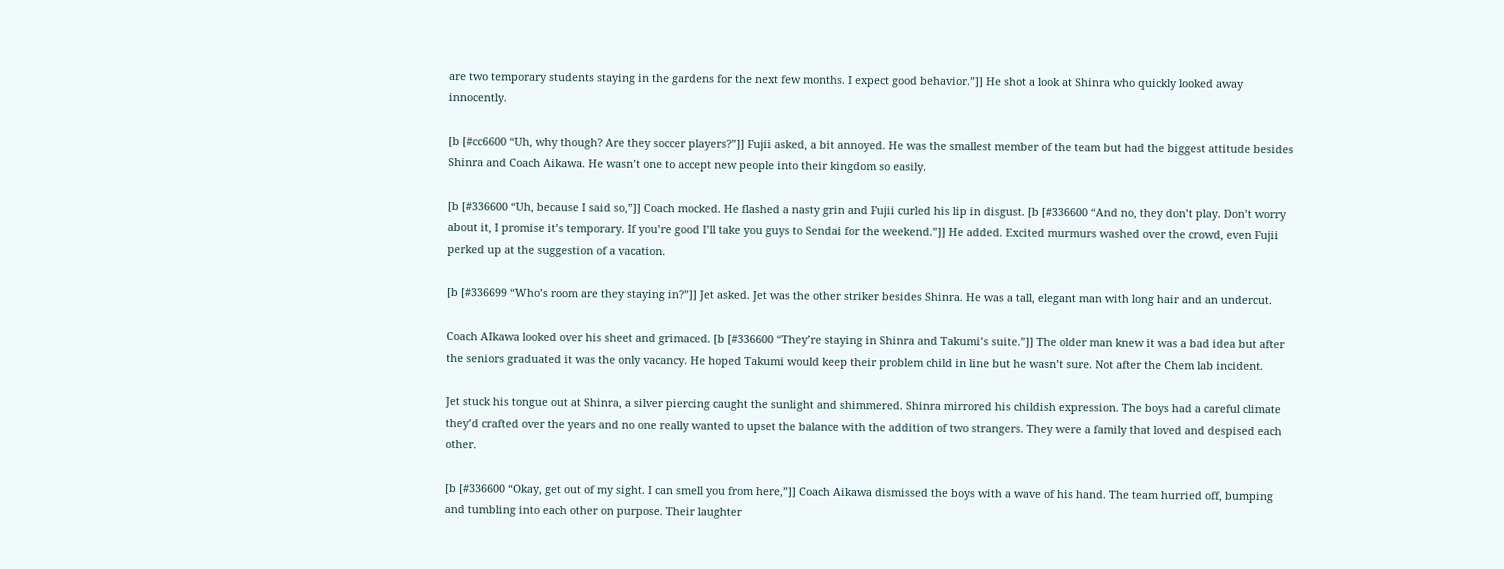are two temporary students staying in the gardens for the next few months. I expect good behavior.”]] He shot a look at Shinra who quickly looked away innocently.

[b [#cc6600 “Uh, why though? Are they soccer players?”]] Fujii asked, a bit annoyed. He was the smallest member of the team but had the biggest attitude besides Shinra and Coach Aikawa. He wasn’t one to accept new people into their kingdom so easily.

[b [#336600 “Uh, because I said so,”]] Coach mocked. He flashed a nasty grin and Fujii curled his lip in disgust. [b [#336600 “And no, they don’t play. Don’t worry about it, I promise it’s temporary. If you’re good I’ll take you guys to Sendai for the weekend.”]] He added. Excited murmurs washed over the crowd, even Fujii perked up at the suggestion of a vacation.

[b [#336699 “Who’s room are they staying in?”]] Jet asked. Jet was the other striker besides Shinra. He was a tall, elegant man with long hair and an undercut.

Coach AIkawa looked over his sheet and grimaced. [b [#336600 “They’re staying in Shinra and Takumi’s suite.”]] The older man knew it was a bad idea but after the seniors graduated it was the only vacancy. He hoped Takumi would keep their problem child in line but he wasn’t sure. Not after the Chem lab incident.

Jet stuck his tongue out at Shinra, a silver piercing caught the sunlight and shimmered. Shinra mirrored his childish expression. The boys had a careful climate they’d crafted over the years and no one really wanted to upset the balance with the addition of two strangers. They were a family that loved and despised each other.

[b [#336600 “Okay, get out of my sight. I can smell you from here,”]] Coach Aikawa dismissed the boys with a wave of his hand. The team hurried off, bumping and tumbling into each other on purpose. Their laughter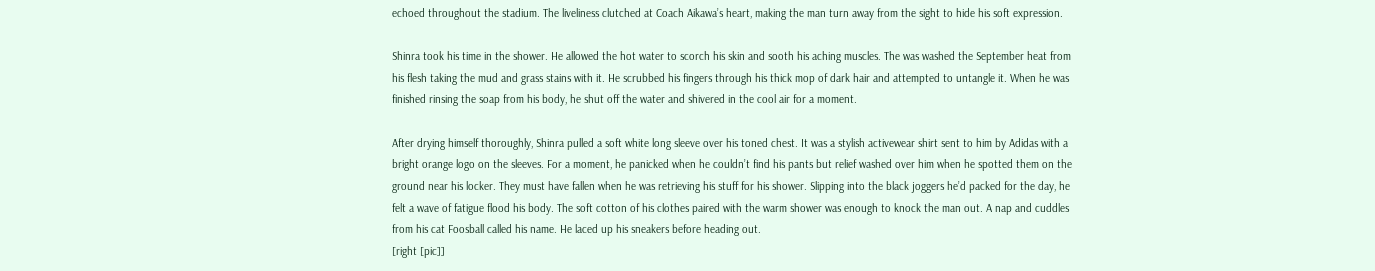echoed throughout the stadium. The liveliness clutched at Coach Aikawa’s heart, making the man turn away from the sight to hide his soft expression.

Shinra took his time in the shower. He allowed the hot water to scorch his skin and sooth his aching muscles. The was washed the September heat from his flesh taking the mud and grass stains with it. He scrubbed his fingers through his thick mop of dark hair and attempted to untangle it. When he was finished rinsing the soap from his body, he shut off the water and shivered in the cool air for a moment.

After drying himself thoroughly, Shinra pulled a soft white long sleeve over his toned chest. It was a stylish activewear shirt sent to him by Adidas with a bright orange logo on the sleeves. For a moment, he panicked when he couldn’t find his pants but relief washed over him when he spotted them on the ground near his locker. They must have fallen when he was retrieving his stuff for his shower. Slipping into the black joggers he’d packed for the day, he felt a wave of fatigue flood his body. The soft cotton of his clothes paired with the warm shower was enough to knock the man out. A nap and cuddles from his cat Foosball called his name. He laced up his sneakers before heading out.
[right [pic]]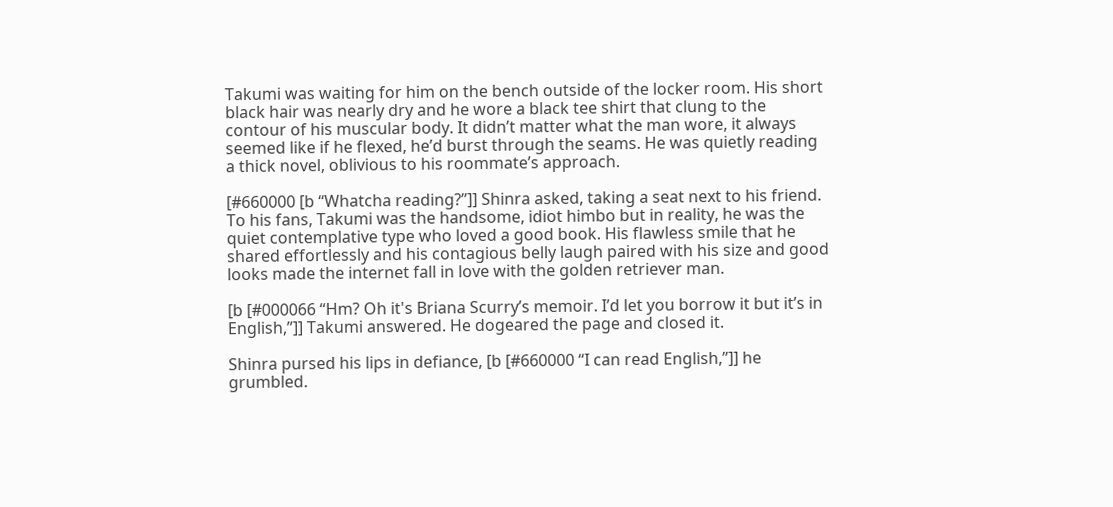Takumi was waiting for him on the bench outside of the locker room. His short black hair was nearly dry and he wore a black tee shirt that clung to the contour of his muscular body. It didn’t matter what the man wore, it always seemed like if he flexed, he’d burst through the seams. He was quietly reading a thick novel, oblivious to his roommate’s approach.

[#660000 [b “Whatcha reading?”]] Shinra asked, taking a seat next to his friend. To his fans, Takumi was the handsome, idiot himbo but in reality, he was the quiet contemplative type who loved a good book. His flawless smile that he shared effortlessly and his contagious belly laugh paired with his size and good looks made the internet fall in love with the golden retriever man.

[b [#000066 “Hm? Oh it's Briana Scurry’s memoir. I’d let you borrow it but it’s in English,”]] Takumi answered. He dogeared the page and closed it.

Shinra pursed his lips in defiance, [b [#660000 “I can read English,”]] he grumbled.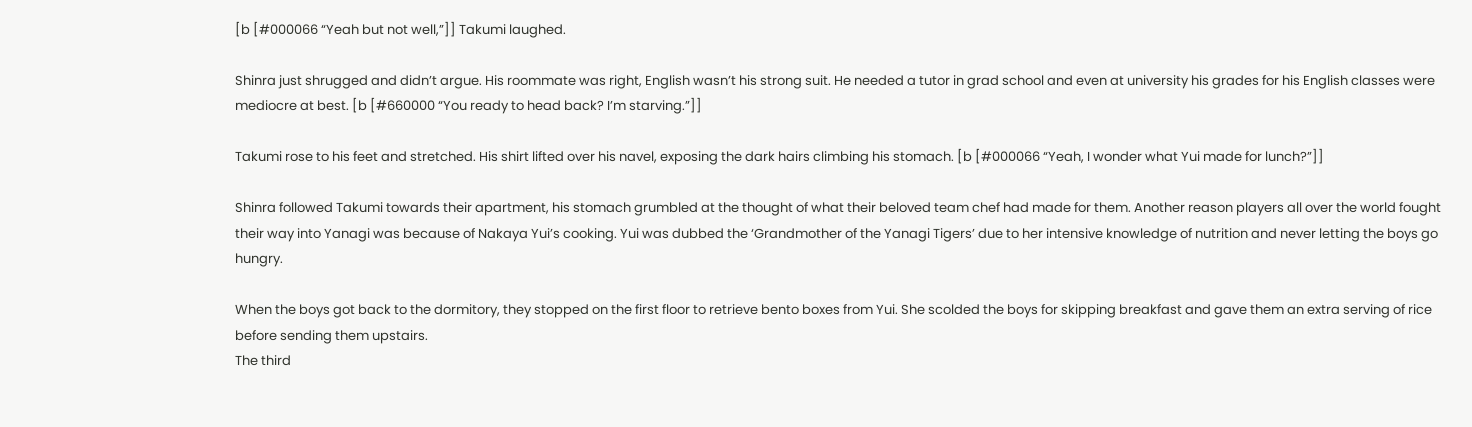[b [#000066 “Yeah but not well,”]] Takumi laughed.

Shinra just shrugged and didn’t argue. His roommate was right, English wasn’t his strong suit. He needed a tutor in grad school and even at university his grades for his English classes were mediocre at best. [b [#660000 “You ready to head back? I’m starving.”]]

Takumi rose to his feet and stretched. His shirt lifted over his navel, exposing the dark hairs climbing his stomach. [b [#000066 “Yeah, I wonder what Yui made for lunch?”]]

Shinra followed Takumi towards their apartment, his stomach grumbled at the thought of what their beloved team chef had made for them. Another reason players all over the world fought their way into Yanagi was because of Nakaya Yui’s cooking. Yui was dubbed the ‘Grandmother of the Yanagi Tigers’ due to her intensive knowledge of nutrition and never letting the boys go hungry.

When the boys got back to the dormitory, they stopped on the first floor to retrieve bento boxes from Yui. She scolded the boys for skipping breakfast and gave them an extra serving of rice before sending them upstairs.
The third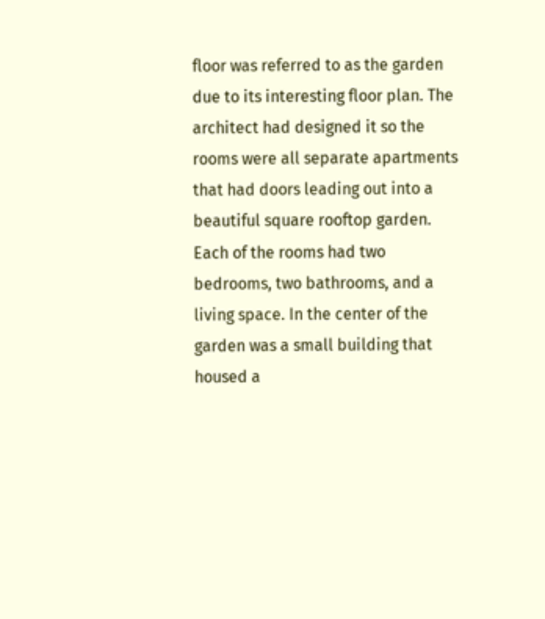floor was referred to as the garden due to its interesting floor plan. The architect had designed it so the rooms were all separate apartments that had doors leading out into a beautiful square rooftop garden. Each of the rooms had two bedrooms, two bathrooms, and a living space. In the center of the garden was a small building that housed a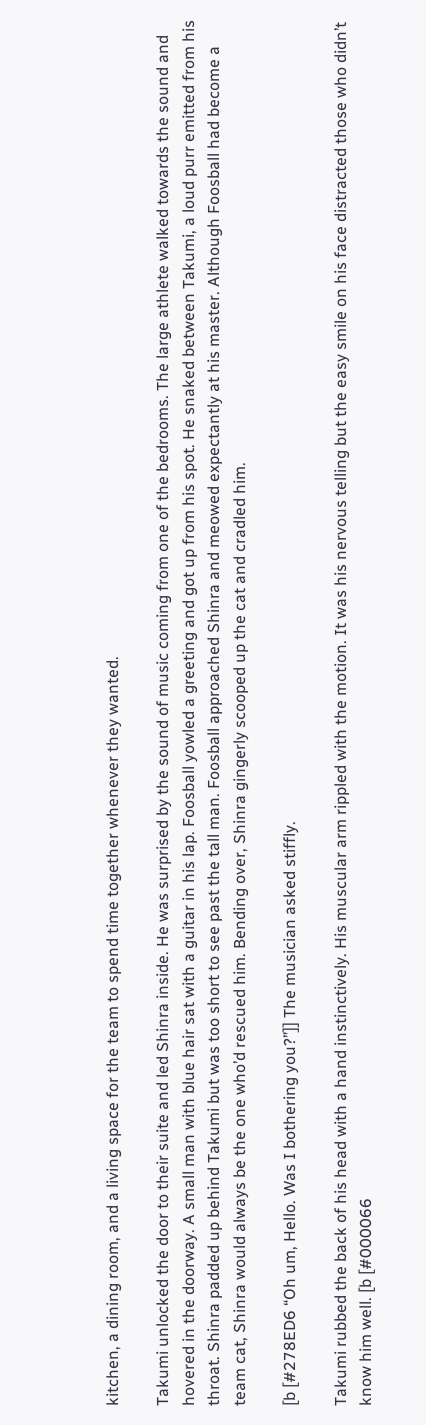kitchen, a dining room, and a living space for the team to spend time together whenever they wanted.

Takumi unlocked the door to their suite and led Shinra inside. He was surprised by the sound of music coming from one of the bedrooms. The large athlete walked towards the sound and hovered in the doorway. A small man with blue hair sat with a guitar in his lap. Foosball yowled a greeting and got up from his spot. He snaked between Takumi, a loud purr emitted from his throat. Shinra padded up behind Takumi but was too short to see past the tall man. Foosball approached Shinra and meowed expectantly at his master. Although Foosball had become a team cat, Shinra would always be the one who’d rescued him. Bending over, Shinra gingerly scooped up the cat and cradled him.

[b [#278ED6 “Oh um, Hello. Was I bothering you?”]] The musician asked stiffly.

Takumi rubbed the back of his head with a hand instinctively. His muscular arm rippled with the motion. It was his nervous telling but the easy smile on his face distracted those who didn’t know him well. [b [#000066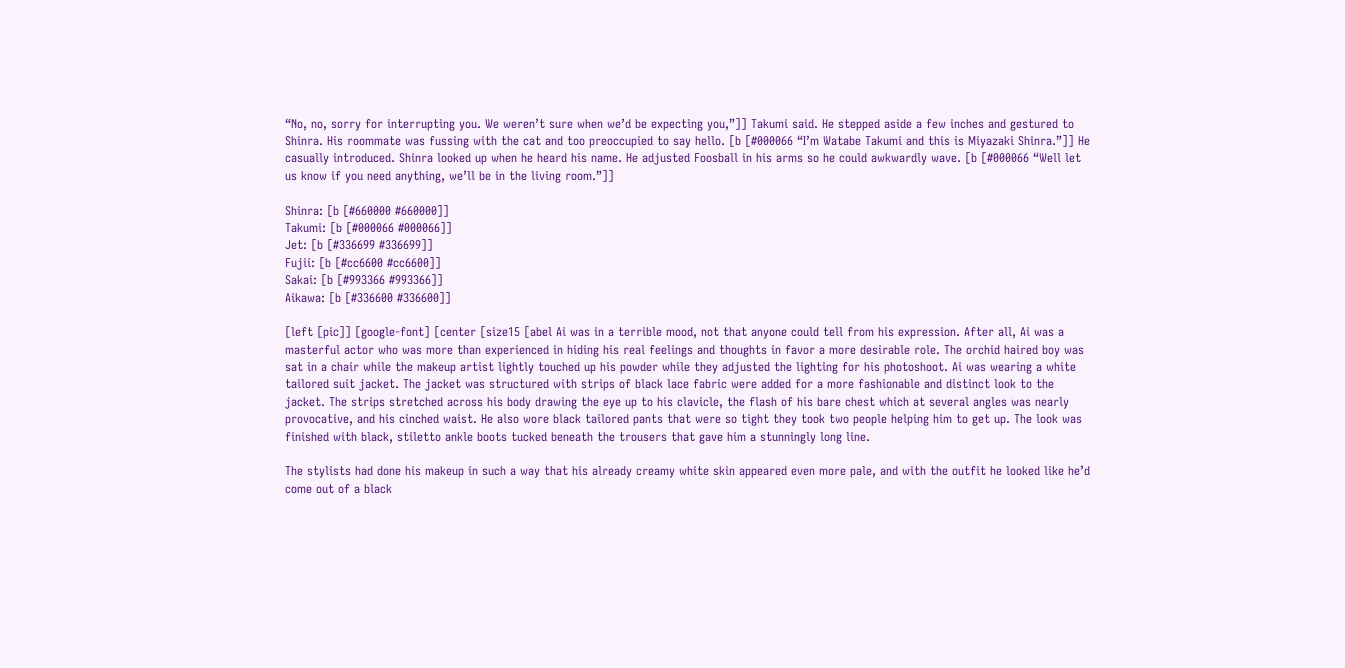“No, no, sorry for interrupting you. We weren’t sure when we’d be expecting you,”]] Takumi said. He stepped aside a few inches and gestured to Shinra. His roommate was fussing with the cat and too preoccupied to say hello. [b [#000066 “I’m Watabe Takumi and this is Miyazaki Shinra.”]] He casually introduced. Shinra looked up when he heard his name. He adjusted Foosball in his arms so he could awkwardly wave. [b [#000066 “Well let us know if you need anything, we’ll be in the living room.”]]

Shinra: [b [#660000 #660000]]
Takumi: [b [#000066 #000066]]
Jet: [b [#336699 #336699]]
Fujii: [b [#cc6600 #cc6600]]
Sakai: [b [#993366 #993366]]
Aikawa: [b [#336600 #336600]]

[left [pic]] [google-font] [center [size15 [abel Ai was in a terrible mood, not that anyone could tell from his expression. After all, Ai was a masterful actor who was more than experienced in hiding his real feelings and thoughts in favor a more desirable role. The orchid haired boy was sat in a chair while the makeup artist lightly touched up his powder while they adjusted the lighting for his photoshoot. Ai was wearing a white tailored suit jacket. The jacket was structured with strips of black lace fabric were added for a more fashionable and distinct look to the jacket. The strips stretched across his body drawing the eye up to his clavicle, the flash of his bare chest which at several angles was nearly provocative, and his cinched waist. He also wore black tailored pants that were so tight they took two people helping him to get up. The look was finished with black, stiletto ankle boots tucked beneath the trousers that gave him a stunningly long line.

The stylists had done his makeup in such a way that his already creamy white skin appeared even more pale, and with the outfit he looked like he’d come out of a black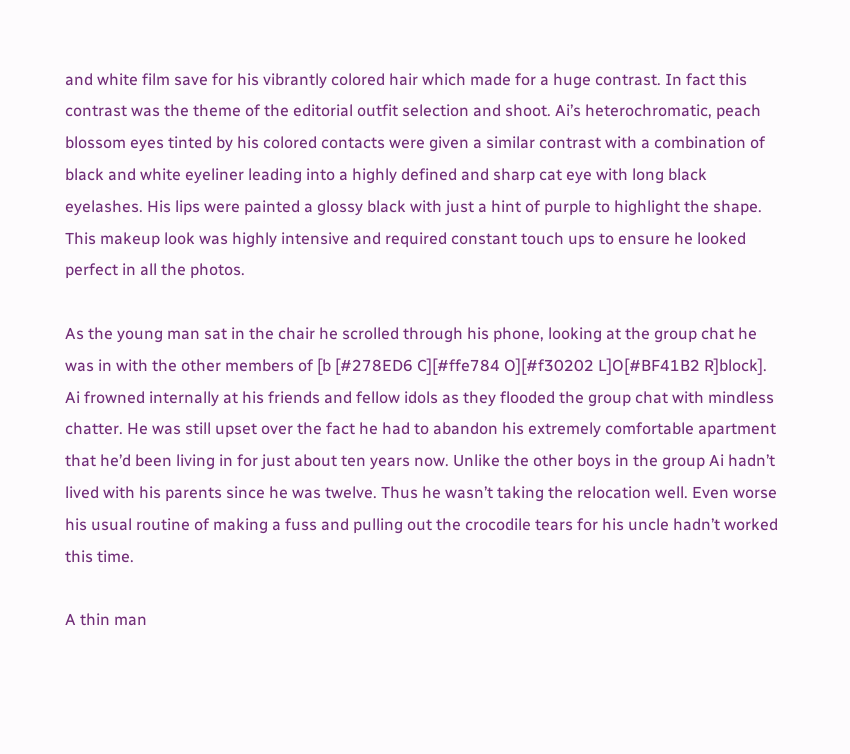and white film save for his vibrantly colored hair which made for a huge contrast. In fact this contrast was the theme of the editorial outfit selection and shoot. Ai’s heterochromatic, peach blossom eyes tinted by his colored contacts were given a similar contrast with a combination of black and white eyeliner leading into a highly defined and sharp cat eye with long black eyelashes. His lips were painted a glossy black with just a hint of purple to highlight the shape. This makeup look was highly intensive and required constant touch ups to ensure he looked perfect in all the photos.

As the young man sat in the chair he scrolled through his phone, looking at the group chat he was in with the other members of [b [#278ED6 C][#ffe784 O][#f30202 L]O[#BF41B2 R]block].
Ai frowned internally at his friends and fellow idols as they flooded the group chat with mindless chatter. He was still upset over the fact he had to abandon his extremely comfortable apartment that he’d been living in for just about ten years now. Unlike the other boys in the group Ai hadn’t lived with his parents since he was twelve. Thus he wasn’t taking the relocation well. Even worse his usual routine of making a fuss and pulling out the crocodile tears for his uncle hadn’t worked this time.

A thin man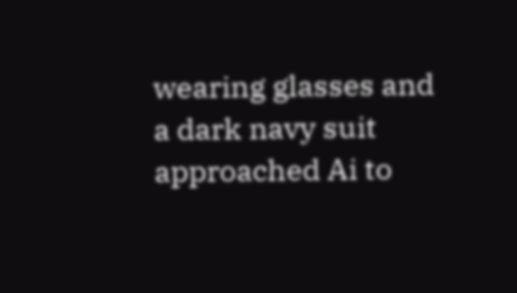wearing glasses and a dark navy suit approached Ai to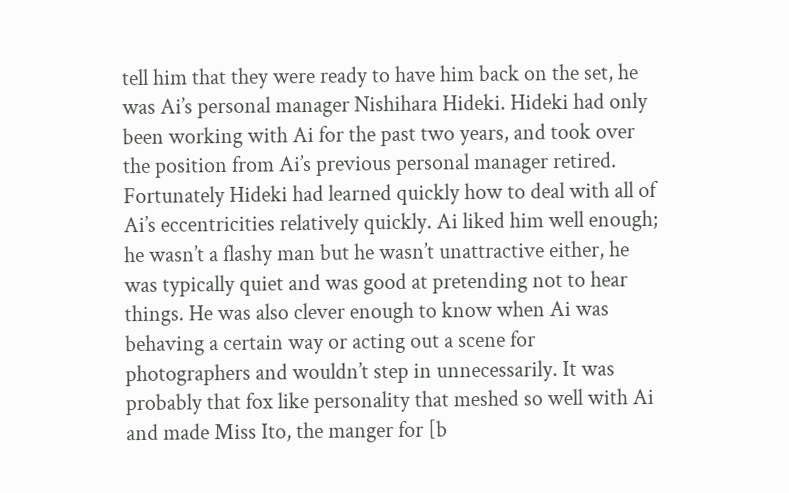tell him that they were ready to have him back on the set, he was Ai’s personal manager Nishihara Hideki. Hideki had only been working with Ai for the past two years, and took over the position from Ai’s previous personal manager retired. Fortunately Hideki had learned quickly how to deal with all of Ai’s eccentricities relatively quickly. Ai liked him well enough; he wasn’t a flashy man but he wasn’t unattractive either, he was typically quiet and was good at pretending not to hear things. He was also clever enough to know when Ai was behaving a certain way or acting out a scene for photographers and wouldn’t step in unnecessarily. It was probably that fox like personality that meshed so well with Ai and made Miss Ito, the manger for [b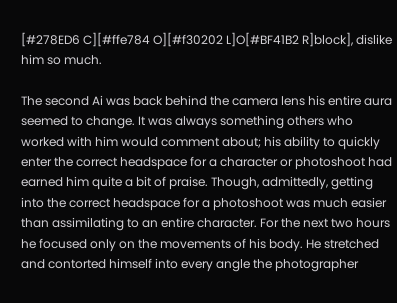[#278ED6 C][#ffe784 O][#f30202 L]O[#BF41B2 R]block], dislike him so much.

The second Ai was back behind the camera lens his entire aura seemed to change. It was always something others who worked with him would comment about; his ability to quickly enter the correct headspace for a character or photoshoot had earned him quite a bit of praise. Though, admittedly, getting into the correct headspace for a photoshoot was much easier than assimilating to an entire character. For the next two hours he focused only on the movements of his body. He stretched and contorted himself into every angle the photographer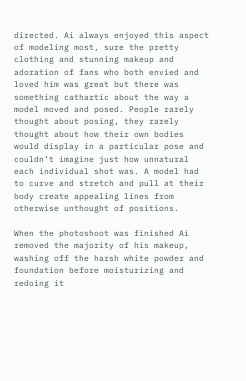directed. Ai always enjoyed this aspect of modeling most, sure the pretty clothing and stunning makeup and adoration of fans who both envied and loved him was great but there was something cathartic about the way a model moved and posed. People rarely thought about posing, they rarely thought about how their own bodies would display in a particular pose and couldn’t imagine just how unnatural each individual shot was. A model had to curve and stretch and pull at their body create appealing lines from otherwise unthought of positions.

When the photoshoot was finished Ai removed the majority of his makeup, washing off the harsh white powder and foundation before moisturizing and redoing it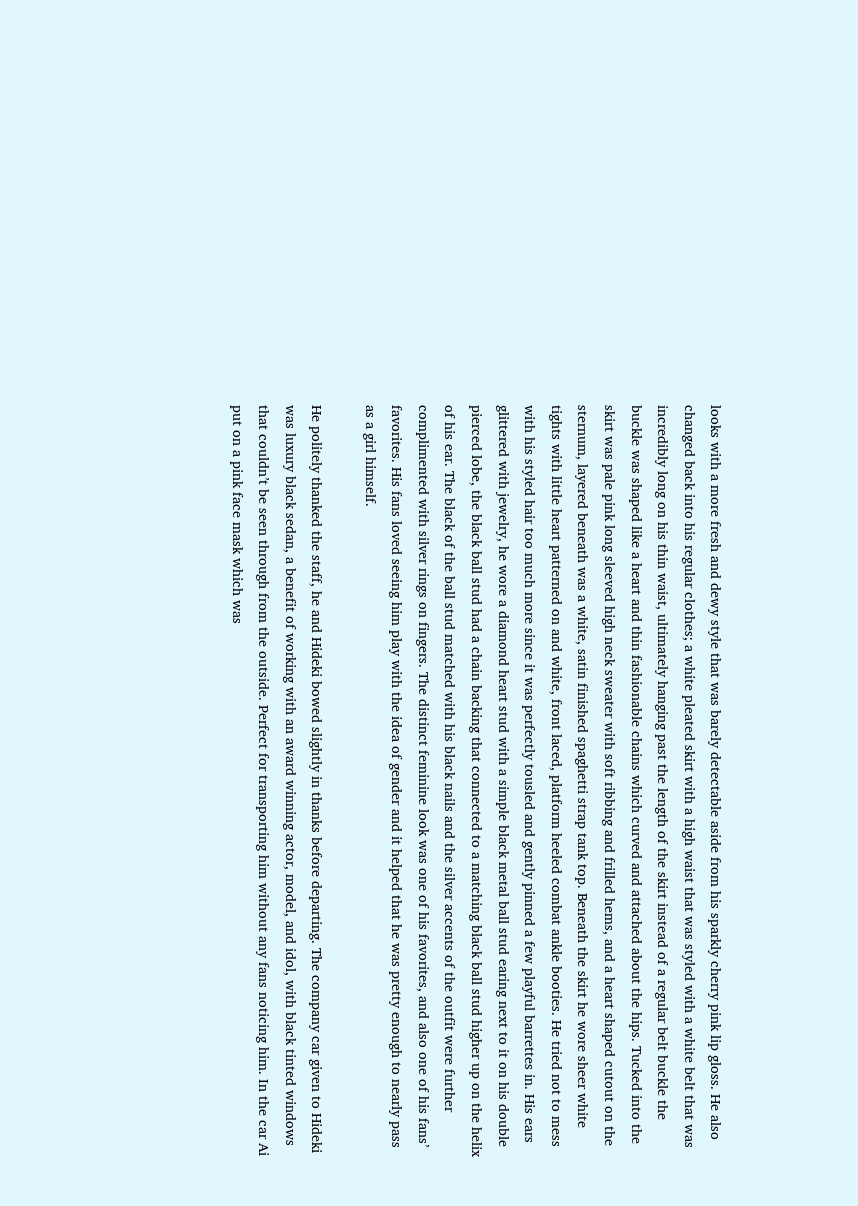looks with a more fresh and dewy style that was barely detectable aside from his sparkly cherry pink lip gloss. He also changed back into his regular clothes; a white pleated skirt with a high waist that was styled with a white belt that was incredibly long on his thin waist, ultimately hanging past the length of the skirt instead of a regular belt buckle the buckle was shaped like a heart and thin fashionable chains which curved and attached about the hips. Tucked into the skirt was pale pink long sleeved high neck sweater with soft ribbing and frilled hems, and a heart shaped cutout on the sternum, layered beneath was a white, satin finished spaghetti strap tank top. Beneath the skirt he wore sheer white tights with little heart patterned on and white, front laced, platform heeled combat ankle booties. He tried not to mess with his styled hair too much more since it was perfectly tousled and gently pinned a few playful barrettes in. His ears glittered with jewelry, he wore a diamond heart stud with a simple black metal ball stud earing next to it on his double pierced lobe, the black ball stud had a chain backing that connected to a matching black ball stud higher up on the helix of his ear. The black of the ball stud matched with his black nails and the silver accents of the outfit were further complimented with silver rings on fingers. The distinct feminine look was one of his favorites, and also one of his fans’ favorites. His fans loved seeing him play with the idea of gender and it helped that he was pretty enough to nearly pass as a girl himself.

He politely thanked the staff, he and Hideki bowed slightly in thanks before departing. The company car given to Hideki was luxury black sedan, a benefit of working with an award winning actor, model, and idol, with black tinted windows that couldn’t be seen through from the outside. Perfect for transporting him without any fans noticing him. In the car Ai put on a pink face mask which was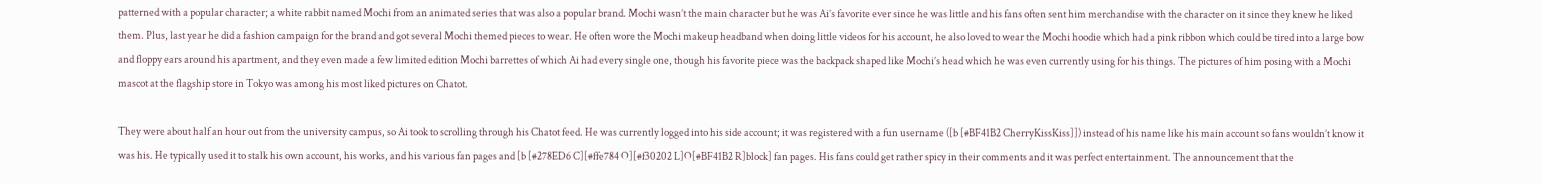patterned with a popular character; a white rabbit named Mochi from an animated series that was also a popular brand. Mochi wasn’t the main character but he was Ai’s favorite ever since he was little and his fans often sent him merchandise with the character on it since they knew he liked them. Plus, last year he did a fashion campaign for the brand and got several Mochi themed pieces to wear. He often wore the Mochi makeup headband when doing little videos for his account, he also loved to wear the Mochi hoodie which had a pink ribbon which could be tired into a large bow and floppy ears around his apartment, and they even made a few limited edition Mochi barrettes of which Ai had every single one, though his favorite piece was the backpack shaped like Mochi’s head which he was even currently using for his things. The pictures of him posing with a Mochi mascot at the flagship store in Tokyo was among his most liked pictures on Chatot.

They were about half an hour out from the university campus, so Ai took to scrolling through his Chatot feed. He was currently logged into his side account; it was registered with a fun username ([b [#BF41B2 CherryKissKiss]]) instead of his name like his main account so fans wouldn’t know it was his. He typically used it to stalk his own account, his works, and his various fan pages and [b [#278ED6 C][#ffe784 O][#f30202 L]O[#BF41B2 R]block] fan pages. His fans could get rather spicy in their comments and it was perfect entertainment. The announcement that the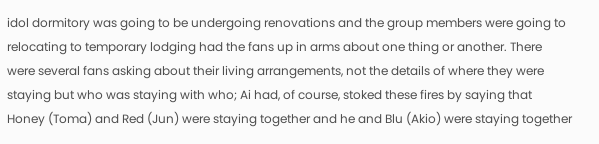idol dormitory was going to be undergoing renovations and the group members were going to relocating to temporary lodging had the fans up in arms about one thing or another. There were several fans asking about their living arrangements, not the details of where they were staying but who was staying with who; Ai had, of course, stoked these fires by saying that Honey (Toma) and Red (Jun) were staying together and he and Blu (Akio) were staying together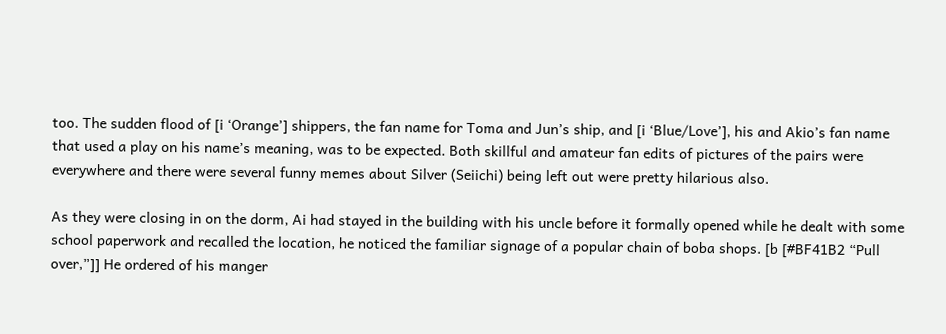too. The sudden flood of [i ‘Orange’] shippers, the fan name for Toma and Jun’s ship, and [i ‘Blue/Love’], his and Akio’s fan name that used a play on his name’s meaning, was to be expected. Both skillful and amateur fan edits of pictures of the pairs were everywhere and there were several funny memes about Silver (Seiichi) being left out were pretty hilarious also.

As they were closing in on the dorm, Ai had stayed in the building with his uncle before it formally opened while he dealt with some school paperwork and recalled the location, he noticed the familiar signage of a popular chain of boba shops. [b [#BF41B2 “Pull over,”]] He ordered of his manger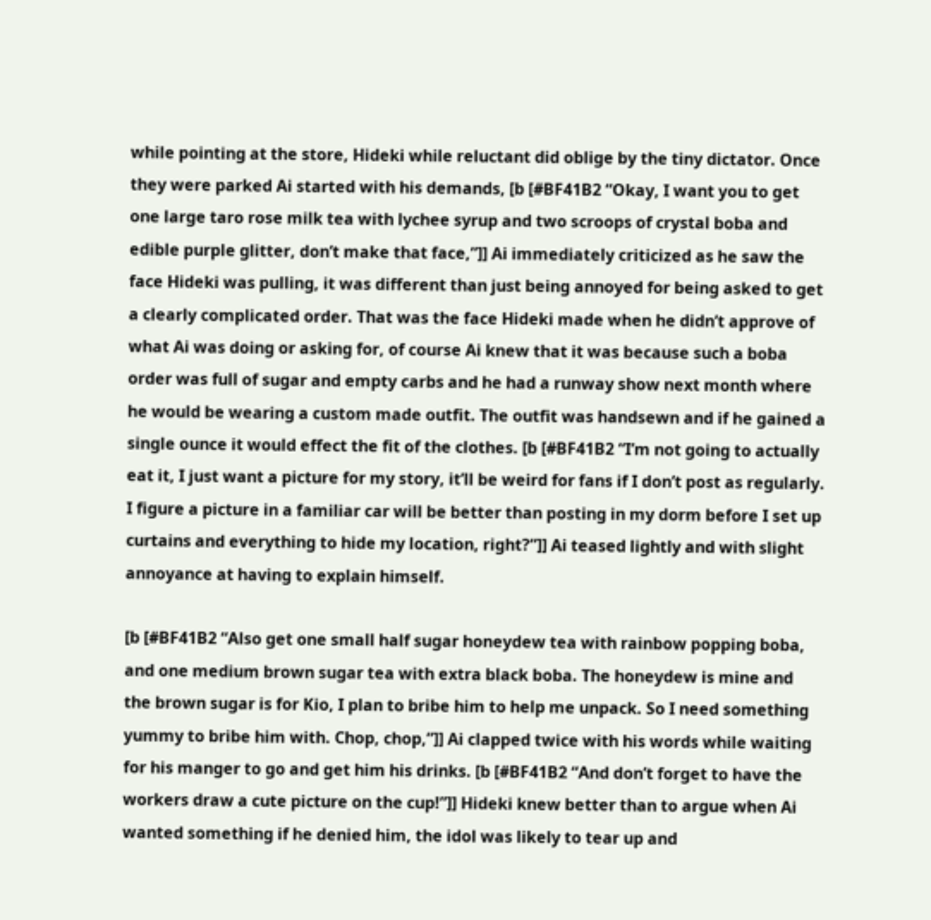while pointing at the store, Hideki while reluctant did oblige by the tiny dictator. Once they were parked Ai started with his demands, [b [#BF41B2 “Okay, I want you to get one large taro rose milk tea with lychee syrup and two scroops of crystal boba and edible purple glitter, don’t make that face,”]] Ai immediately criticized as he saw the face Hideki was pulling, it was different than just being annoyed for being asked to get a clearly complicated order. That was the face Hideki made when he didn’t approve of what Ai was doing or asking for, of course Ai knew that it was because such a boba order was full of sugar and empty carbs and he had a runway show next month where he would be wearing a custom made outfit. The outfit was handsewn and if he gained a single ounce it would effect the fit of the clothes. [b [#BF41B2 “I’m not going to actually eat it, I just want a picture for my story, it’ll be weird for fans if I don’t post as regularly. I figure a picture in a familiar car will be better than posting in my dorm before I set up curtains and everything to hide my location, right?”]] Ai teased lightly and with slight annoyance at having to explain himself.

[b [#BF41B2 “Also get one small half sugar honeydew tea with rainbow popping boba, and one medium brown sugar tea with extra black boba. The honeydew is mine and the brown sugar is for Kio, I plan to bribe him to help me unpack. So I need something yummy to bribe him with. Chop, chop,”]] Ai clapped twice with his words while waiting for his manger to go and get him his drinks. [b [#BF41B2 “And don’t forget to have the workers draw a cute picture on the cup!”]] Hideki knew better than to argue when Ai wanted something if he denied him, the idol was likely to tear up and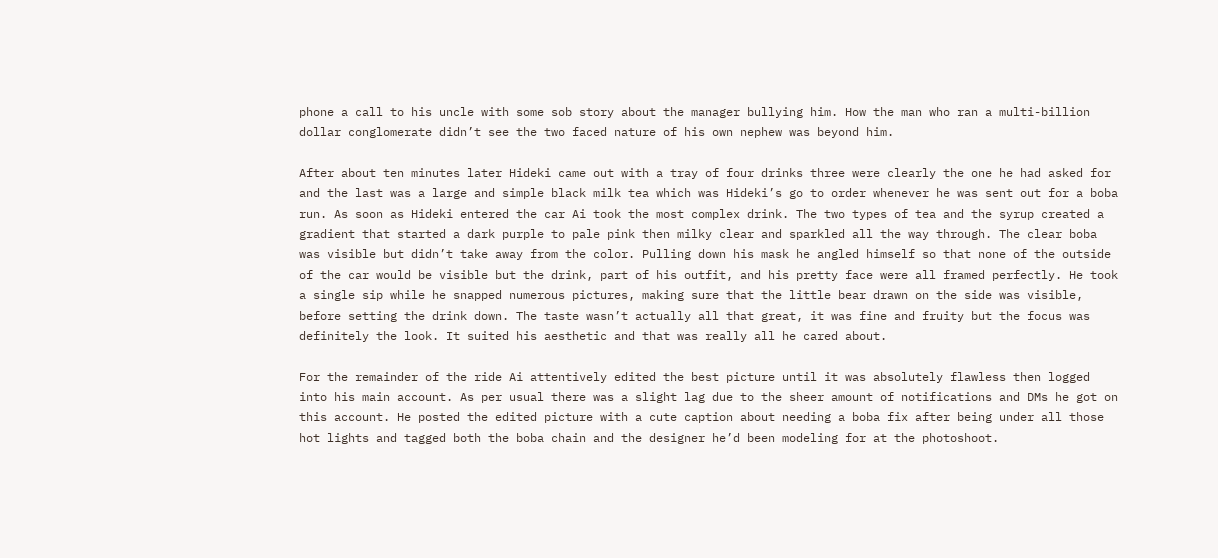phone a call to his uncle with some sob story about the manager bullying him. How the man who ran a multi-billion dollar conglomerate didn’t see the two faced nature of his own nephew was beyond him.

After about ten minutes later Hideki came out with a tray of four drinks three were clearly the one he had asked for and the last was a large and simple black milk tea which was Hideki’s go to order whenever he was sent out for a boba run. As soon as Hideki entered the car Ai took the most complex drink. The two types of tea and the syrup created a gradient that started a dark purple to pale pink then milky clear and sparkled all the way through. The clear boba was visible but didn’t take away from the color. Pulling down his mask he angled himself so that none of the outside of the car would be visible but the drink, part of his outfit, and his pretty face were all framed perfectly. He took a single sip while he snapped numerous pictures, making sure that the little bear drawn on the side was visible, before setting the drink down. The taste wasn’t actually all that great, it was fine and fruity but the focus was definitely the look. It suited his aesthetic and that was really all he cared about.

For the remainder of the ride Ai attentively edited the best picture until it was absolutely flawless then logged into his main account. As per usual there was a slight lag due to the sheer amount of notifications and DMs he got on this account. He posted the edited picture with a cute caption about needing a boba fix after being under all those hot lights and tagged both the boba chain and the designer he’d been modeling for at the photoshoot.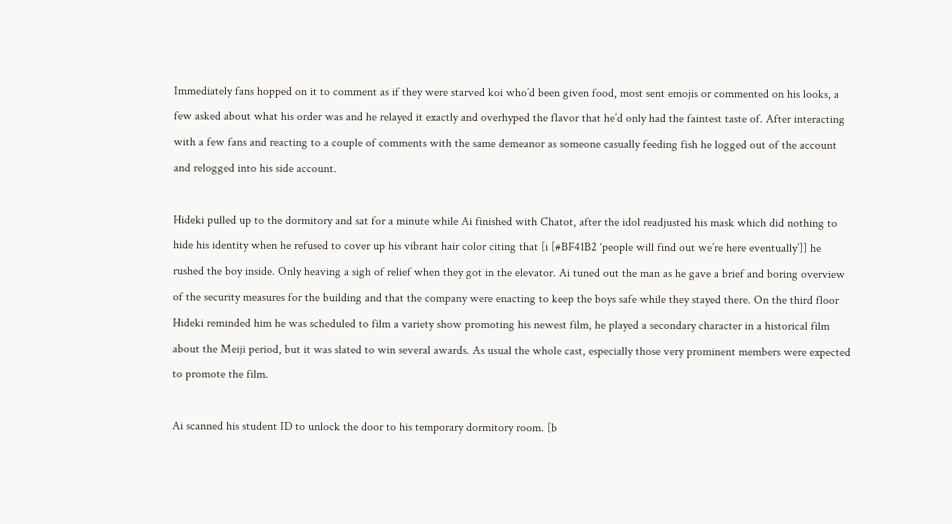Immediately fans hopped on it to comment as if they were starved koi who’d been given food, most sent emojis or commented on his looks, a few asked about what his order was and he relayed it exactly and overhyped the flavor that he’d only had the faintest taste of. After interacting with a few fans and reacting to a couple of comments with the same demeanor as someone casually feeding fish he logged out of the account and relogged into his side account.

Hideki pulled up to the dormitory and sat for a minute while Ai finished with Chatot, after the idol readjusted his mask which did nothing to hide his identity when he refused to cover up his vibrant hair color citing that [i [#BF41B2 ‘people will find out we’re here eventually’]] he rushed the boy inside. Only heaving a sigh of relief when they got in the elevator. Ai tuned out the man as he gave a brief and boring overview of the security measures for the building and that the company were enacting to keep the boys safe while they stayed there. On the third floor Hideki reminded him he was scheduled to film a variety show promoting his newest film, he played a secondary character in a historical film about the Meiji period, but it was slated to win several awards. As usual the whole cast, especially those very prominent members were expected to promote the film.

Ai scanned his student ID to unlock the door to his temporary dormitory room. [b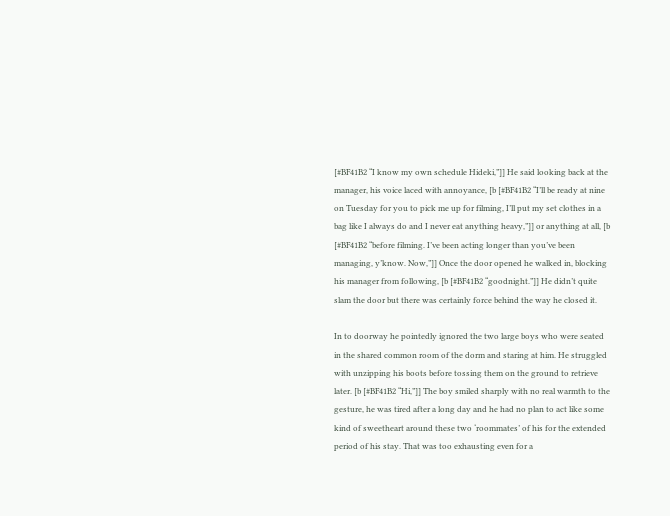[#BF41B2 “I know my own schedule Hideki,”]] He said looking back at the manager, his voice laced with annoyance, [b [#BF41B2 “I’ll be ready at nine on Tuesday for you to pick me up for filming, I’ll put my set clothes in a bag like I always do and I never eat anything heavy,”]] or anything at all, [b [#BF41B2 “before filming. I’ve been acting longer than you’ve been managing, y’know. Now,”]] Once the door opened he walked in, blocking his manager from following, [b [#BF41B2 “goodnight.”]] He didn’t quite slam the door but there was certainly force behind the way he closed it.

In to doorway he pointedly ignored the two large boys who were seated in the shared common room of the dorm and staring at him. He struggled with unzipping his boots before tossing them on the ground to retrieve later. [b [#BF41B2 “Hi,”]] The boy smiled sharply with no real warmth to the gesture, he was tired after a long day and he had no plan to act like some kind of sweetheart around these two ‘roommates’ of his for the extended period of his stay. That was too exhausting even for a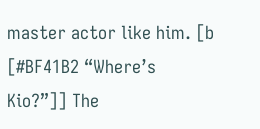master actor like him. [b [#BF41B2 “Where’s Kio?”]] The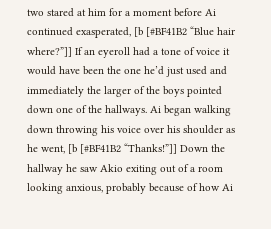two stared at him for a moment before Ai continued exasperated, [b [#BF41B2 “Blue hair where?”]] If an eyeroll had a tone of voice it would have been the one he’d just used and immediately the larger of the boys pointed down one of the hallways. Ai began walking down throwing his voice over his shoulder as he went, [b [#BF41B2 “Thanks!”]] Down the hallway he saw Akio exiting out of a room looking anxious, probably because of how Ai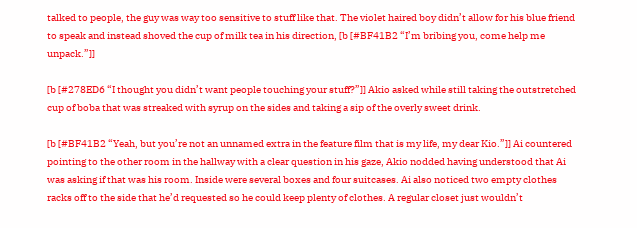talked to people, the guy was way too sensitive to stuff like that. The violet haired boy didn’t allow for his blue friend to speak and instead shoved the cup of milk tea in his direction, [b [#BF41B2 “I’m bribing you, come help me unpack.”]]

[b [#278ED6 “I thought you didn’t want people touching your stuff?”]] Akio asked while still taking the outstretched cup of boba that was streaked with syrup on the sides and taking a sip of the overly sweet drink.

[b [#BF41B2 “Yeah, but you’re not an unnamed extra in the feature film that is my life, my dear Kio.”]] Ai countered pointing to the other room in the hallway with a clear question in his gaze, Akio nodded having understood that Ai was asking if that was his room. Inside were several boxes and four suitcases. Ai also noticed two empty clothes racks off to the side that he’d requested so he could keep plenty of clothes. A regular closet just wouldn’t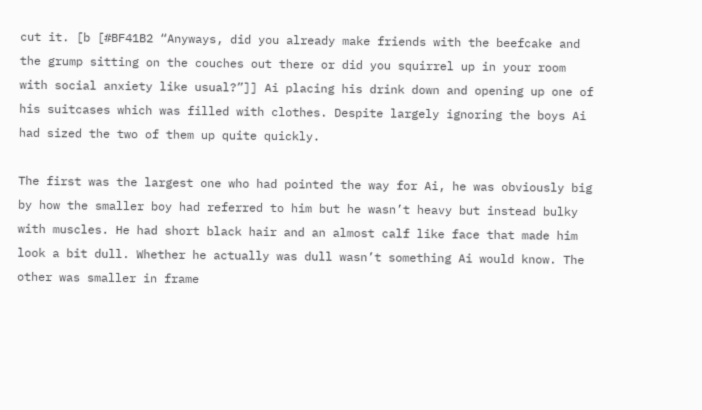cut it. [b [#BF41B2 “Anyways, did you already make friends with the beefcake and the grump sitting on the couches out there or did you squirrel up in your room with social anxiety like usual?”]] Ai placing his drink down and opening up one of his suitcases which was filled with clothes. Despite largely ignoring the boys Ai had sized the two of them up quite quickly.

The first was the largest one who had pointed the way for Ai, he was obviously big by how the smaller boy had referred to him but he wasn’t heavy but instead bulky with muscles. He had short black hair and an almost calf like face that made him look a bit dull. Whether he actually was dull wasn’t something Ai would know. The other was smaller in frame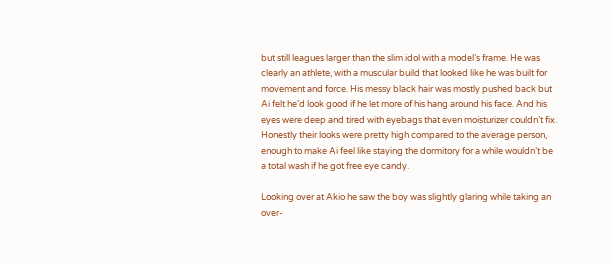but still leagues larger than the slim idol with a model’s frame. He was clearly an athlete, with a muscular build that looked like he was built for movement and force. His messy black hair was mostly pushed back but Ai felt he’d look good if he let more of his hang around his face. And his eyes were deep and tired with eyebags that even moisturizer couldn’t fix. Honestly their looks were pretty high compared to the average person, enough to make Ai feel like staying the dormitory for a while wouldn’t be a total wash if he got free eye candy.

Looking over at Akio he saw the boy was slightly glaring while taking an over-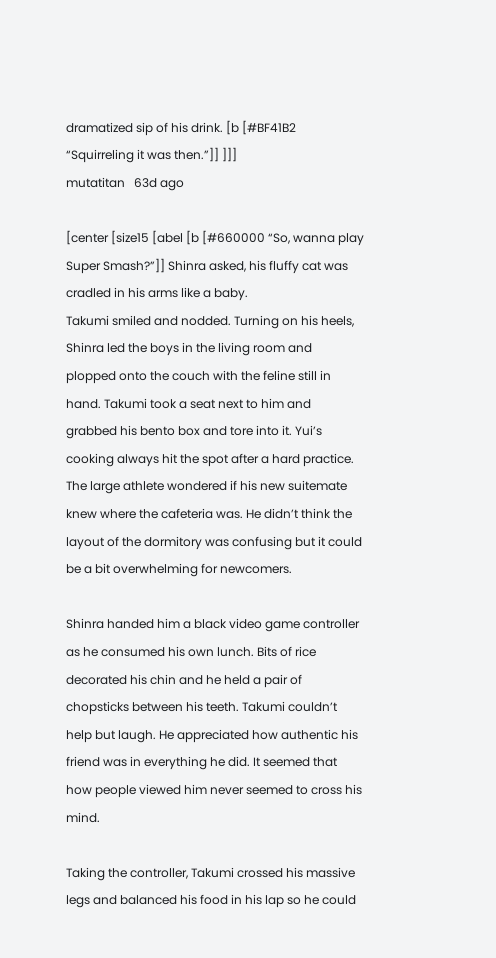dramatized sip of his drink. [b [#BF41B2 “Squirreling it was then.”]] ]]]
mutatitan   63d ago

[center [size15 [abel [b [#660000 “So, wanna play Super Smash?”]] Shinra asked, his fluffy cat was cradled in his arms like a baby.
Takumi smiled and nodded. Turning on his heels, Shinra led the boys in the living room and plopped onto the couch with the feline still in hand. Takumi took a seat next to him and grabbed his bento box and tore into it. Yui’s cooking always hit the spot after a hard practice. The large athlete wondered if his new suitemate knew where the cafeteria was. He didn’t think the layout of the dormitory was confusing but it could be a bit overwhelming for newcomers.

Shinra handed him a black video game controller as he consumed his own lunch. Bits of rice decorated his chin and he held a pair of chopsticks between his teeth. Takumi couldn’t help but laugh. He appreciated how authentic his friend was in everything he did. It seemed that how people viewed him never seemed to cross his mind.

Taking the controller, Takumi crossed his massive legs and balanced his food in his lap so he could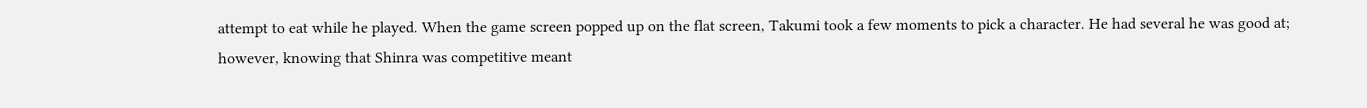attempt to eat while he played. When the game screen popped up on the flat screen, Takumi took a few moments to pick a character. He had several he was good at; however, knowing that Shinra was competitive meant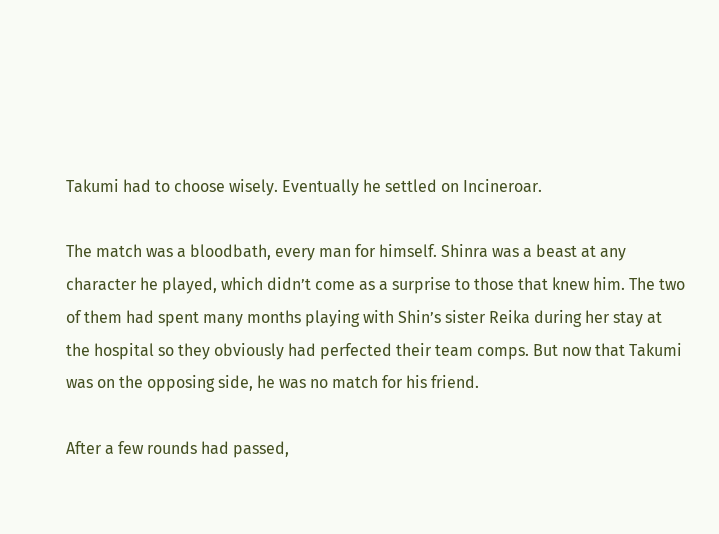Takumi had to choose wisely. Eventually he settled on Incineroar.

The match was a bloodbath, every man for himself. Shinra was a beast at any character he played, which didn’t come as a surprise to those that knew him. The two of them had spent many months playing with Shin’s sister Reika during her stay at the hospital so they obviously had perfected their team comps. But now that Takumi was on the opposing side, he was no match for his friend.

After a few rounds had passed,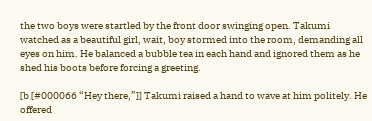the two boys were startled by the front door swinging open. Takumi watched as a beautiful girl, wait, boy stormed into the room, demanding all eyes on him. He balanced a bubble tea in each hand and ignored them as he shed his boots before forcing a greeting.

[b [#000066 “Hey there,”]] Takumi raised a hand to wave at him politely. He offered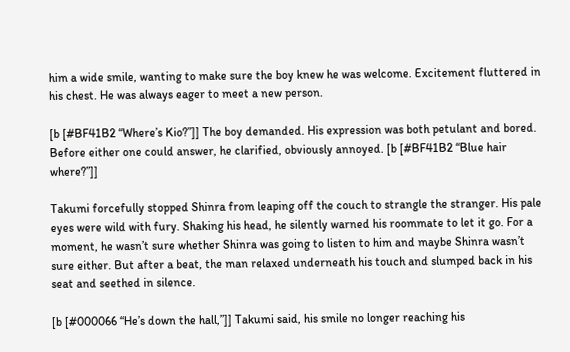him a wide smile, wanting to make sure the boy knew he was welcome. Excitement fluttered in his chest. He was always eager to meet a new person.

[b [#BF41B2 “Where’s Kio?”]] The boy demanded. His expression was both petulant and bored. Before either one could answer, he clarified, obviously annoyed. [b [#BF41B2 “Blue hair where?”]]

Takumi forcefully stopped Shinra from leaping off the couch to strangle the stranger. His pale eyes were wild with fury. Shaking his head, he silently warned his roommate to let it go. For a moment, he wasn’t sure whether Shinra was going to listen to him and maybe Shinra wasn’t sure either. But after a beat, the man relaxed underneath his touch and slumped back in his seat and seethed in silence.

[b [#000066 “He’s down the hall,”]] Takumi said, his smile no longer reaching his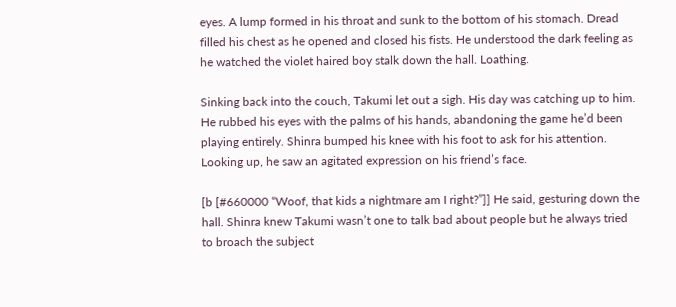eyes. A lump formed in his throat and sunk to the bottom of his stomach. Dread filled his chest as he opened and closed his fists. He understood the dark feeling as he watched the violet haired boy stalk down the hall. Loathing.

Sinking back into the couch, Takumi let out a sigh. His day was catching up to him. He rubbed his eyes with the palms of his hands, abandoning the game he’d been playing entirely. Shinra bumped his knee with his foot to ask for his attention. Looking up, he saw an agitated expression on his friend’s face.

[b [#660000 “Woof, that kids a nightmare am I right?”]] He said, gesturing down the hall. Shinra knew Takumi wasn’t one to talk bad about people but he always tried to broach the subject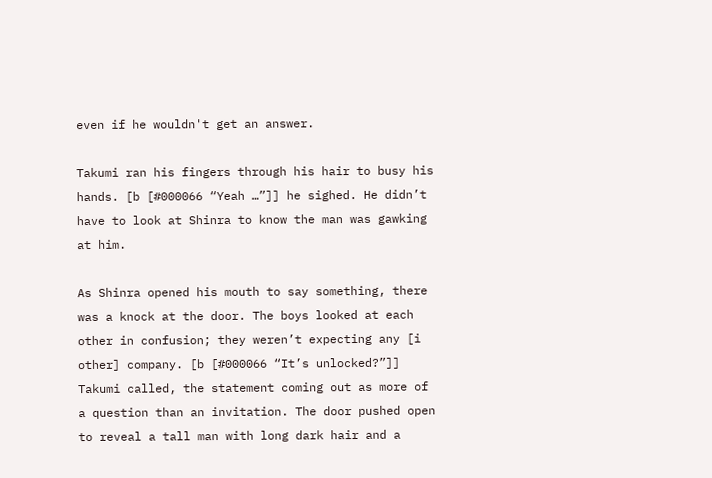even if he wouldn't get an answer.

Takumi ran his fingers through his hair to busy his hands. [b [#000066 “Yeah …”]] he sighed. He didn’t have to look at Shinra to know the man was gawking at him.

As Shinra opened his mouth to say something, there was a knock at the door. The boys looked at each other in confusion; they weren’t expecting any [i other] company. [b [#000066 “It’s unlocked?”]] Takumi called, the statement coming out as more of a question than an invitation. The door pushed open to reveal a tall man with long dark hair and a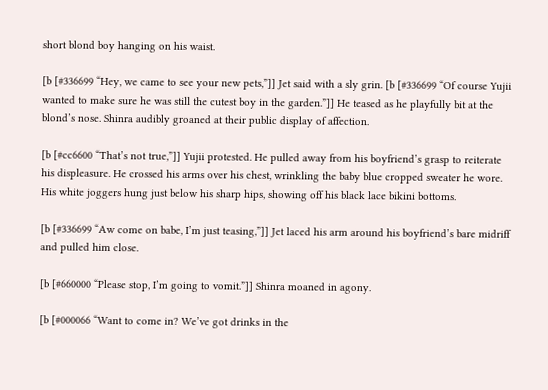short blond boy hanging on his waist.

[b [#336699 “Hey, we came to see your new pets,”]] Jet said with a sly grin. [b [#336699 “Of course Yujii wanted to make sure he was still the cutest boy in the garden.”]] He teased as he playfully bit at the blond’s nose. Shinra audibly groaned at their public display of affection.

[b [#cc6600 “That’s not true,”]] Yujii protested. He pulled away from his boyfriend’s grasp to reiterate his displeasure. He crossed his arms over his chest, wrinkling the baby blue cropped sweater he wore. His white joggers hung just below his sharp hips, showing off his black lace bikini bottoms.

[b [#336699 “Aw come on babe, I’m just teasing,”]] Jet laced his arm around his boyfriend’s bare midriff and pulled him close.

[b [#660000 “Please stop, I’m going to vomit.”]] Shinra moaned in agony.

[b [#000066 “Want to come in? We’ve got drinks in the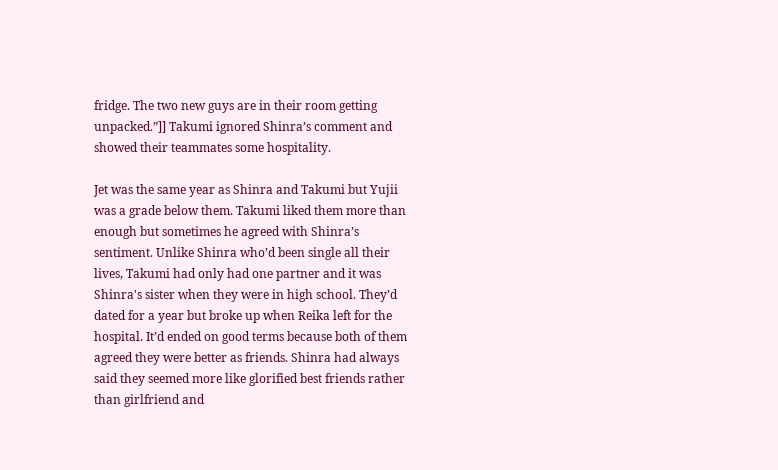fridge. The two new guys are in their room getting unpacked.”]] Takumi ignored Shinra’s comment and showed their teammates some hospitality.

Jet was the same year as Shinra and Takumi but Yujii was a grade below them. Takumi liked them more than enough but sometimes he agreed with Shinra’s sentiment. Unlike Shinra who’d been single all their lives, Takumi had only had one partner and it was Shinra's sister when they were in high school. They’d dated for a year but broke up when Reika left for the hospital. It’d ended on good terms because both of them agreed they were better as friends. Shinra had always said they seemed more like glorified best friends rather than girlfriend and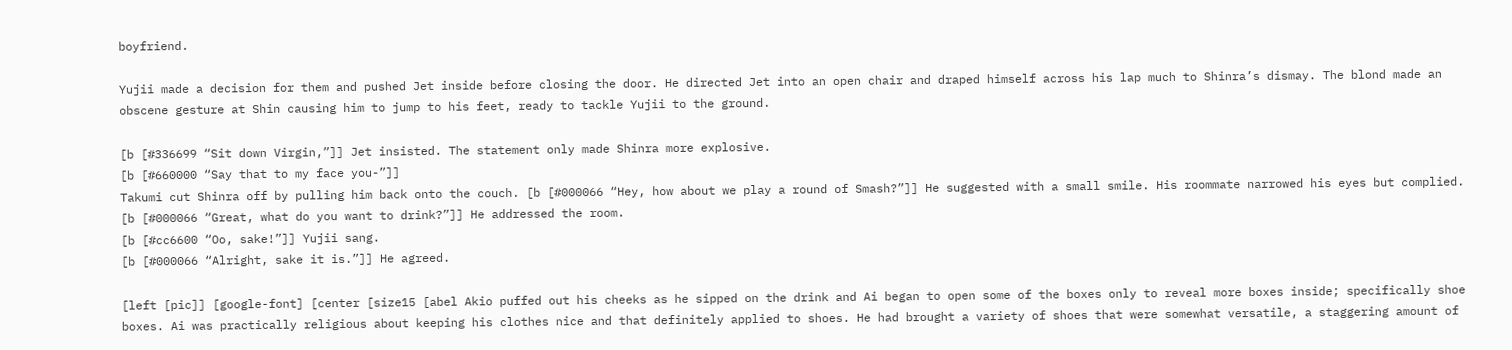boyfriend.

Yujii made a decision for them and pushed Jet inside before closing the door. He directed Jet into an open chair and draped himself across his lap much to Shinra’s dismay. The blond made an obscene gesture at Shin causing him to jump to his feet, ready to tackle Yujii to the ground.

[b [#336699 “Sit down Virgin,”]] Jet insisted. The statement only made Shinra more explosive.
[b [#660000 “Say that to my face you-”]]
Takumi cut Shinra off by pulling him back onto the couch. [b [#000066 “Hey, how about we play a round of Smash?”]] He suggested with a small smile. His roommate narrowed his eyes but complied. [b [#000066 “Great, what do you want to drink?”]] He addressed the room.
[b [#cc6600 “Oo, sake!”]] Yujii sang.
[b [#000066 “Alright, sake it is.”]] He agreed.

[left [pic]] [google-font] [center [size15 [abel Akio puffed out his cheeks as he sipped on the drink and Ai began to open some of the boxes only to reveal more boxes inside; specifically shoe boxes. Ai was practically religious about keeping his clothes nice and that definitely applied to shoes. He had brought a variety of shoes that were somewhat versatile, a staggering amount of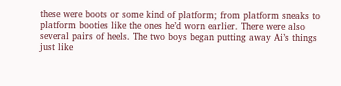these were boots or some kind of platform; from platform sneaks to platform booties like the ones he’d worn earlier. There were also several pairs of heels. The two boys began putting away Ai’s things just like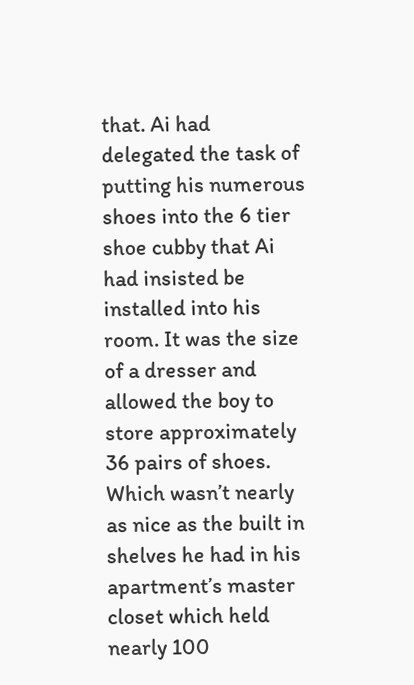that. Ai had delegated the task of putting his numerous shoes into the 6 tier shoe cubby that Ai had insisted be installed into his room. It was the size of a dresser and allowed the boy to store approximately 36 pairs of shoes. Which wasn’t nearly as nice as the built in shelves he had in his apartment’s master closet which held nearly 100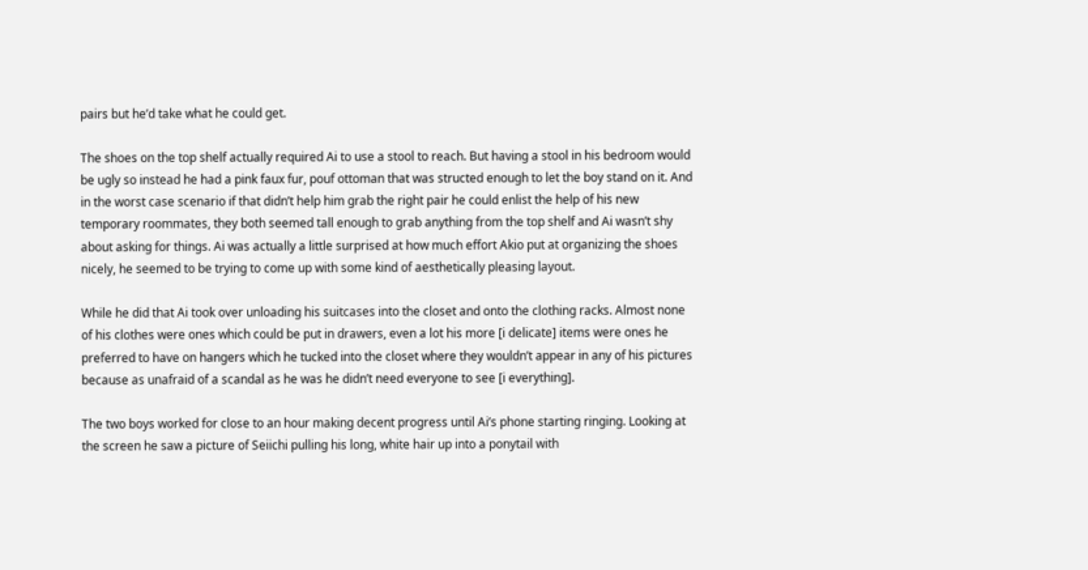pairs but he’d take what he could get.

The shoes on the top shelf actually required Ai to use a stool to reach. But having a stool in his bedroom would be ugly so instead he had a pink faux fur, pouf ottoman that was structed enough to let the boy stand on it. And in the worst case scenario if that didn’t help him grab the right pair he could enlist the help of his new temporary roommates, they both seemed tall enough to grab anything from the top shelf and Ai wasn’t shy about asking for things. Ai was actually a little surprised at how much effort Akio put at organizing the shoes nicely, he seemed to be trying to come up with some kind of aesthetically pleasing layout.

While he did that Ai took over unloading his suitcases into the closet and onto the clothing racks. Almost none of his clothes were ones which could be put in drawers, even a lot his more [i delicate] items were ones he preferred to have on hangers which he tucked into the closet where they wouldn’t appear in any of his pictures because as unafraid of a scandal as he was he didn’t need everyone to see [i everything].

The two boys worked for close to an hour making decent progress until Ai’s phone starting ringing. Looking at the screen he saw a picture of Seiichi pulling his long, white hair up into a ponytail with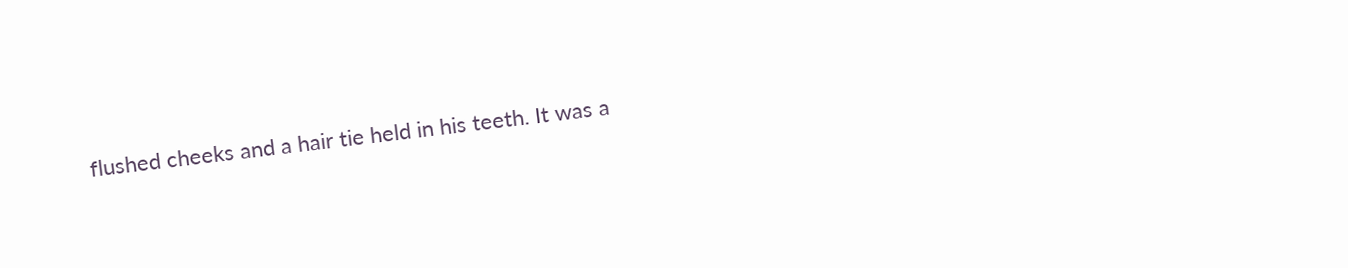flushed cheeks and a hair tie held in his teeth. It was a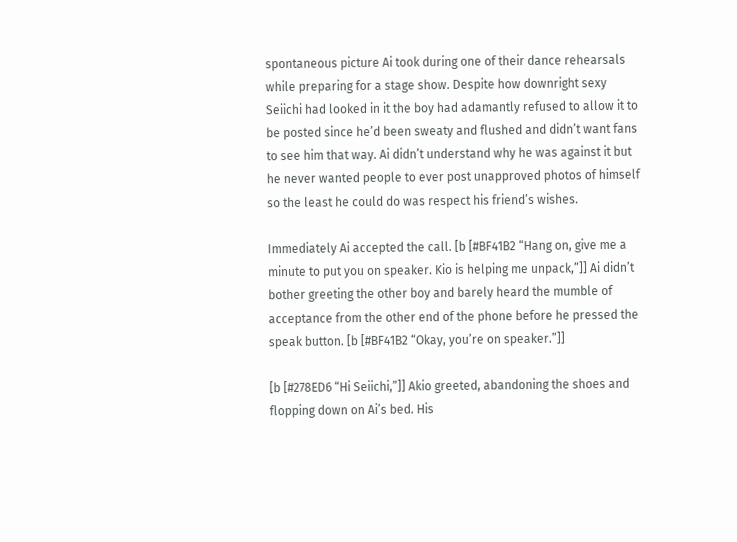spontaneous picture Ai took during one of their dance rehearsals while preparing for a stage show. Despite how downright sexy Seiichi had looked in it the boy had adamantly refused to allow it to be posted since he’d been sweaty and flushed and didn’t want fans to see him that way. Ai didn’t understand why he was against it but he never wanted people to ever post unapproved photos of himself so the least he could do was respect his friend’s wishes.

Immediately Ai accepted the call. [b [#BF41B2 “Hang on, give me a minute to put you on speaker. Kio is helping me unpack,”]] Ai didn’t bother greeting the other boy and barely heard the mumble of acceptance from the other end of the phone before he pressed the speak button. [b [#BF41B2 “Okay, you’re on speaker.”]]

[b [#278ED6 “Hi Seiichi,”]] Akio greeted, abandoning the shoes and flopping down on Ai’s bed. His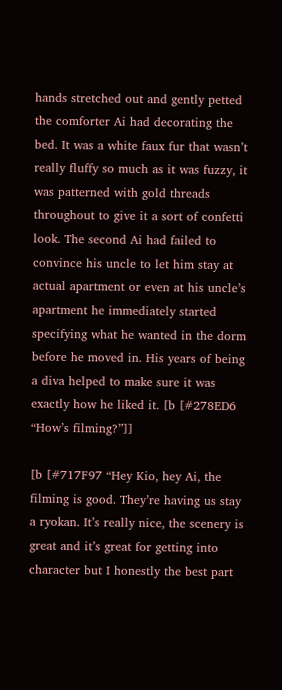hands stretched out and gently petted the comforter Ai had decorating the bed. It was a white faux fur that wasn’t really fluffy so much as it was fuzzy, it was patterned with gold threads throughout to give it a sort of confetti look. The second Ai had failed to convince his uncle to let him stay at actual apartment or even at his uncle’s apartment he immediately started specifying what he wanted in the dorm before he moved in. His years of being a diva helped to make sure it was exactly how he liked it. [b [#278ED6 “How’s filming?”]]

[b [#717F97 “Hey Kio, hey Ai, the filming is good. They’re having us stay a ryokan. It’s really nice, the scenery is great and it’s great for getting into character but I honestly the best part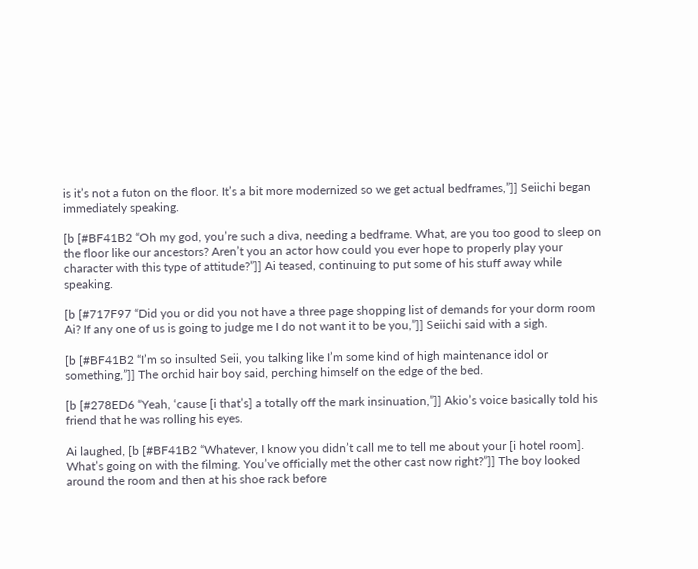is it’s not a futon on the floor. It’s a bit more modernized so we get actual bedframes,”]] Seiichi began immediately speaking.

[b [#BF41B2 “Oh my god, you’re such a diva, needing a bedframe. What, are you too good to sleep on the floor like our ancestors? Aren’t you an actor how could you ever hope to properly play your character with this type of attitude?”]] Ai teased, continuing to put some of his stuff away while speaking.

[b [#717F97 “Did you or did you not have a three page shopping list of demands for your dorm room Ai? If any one of us is going to judge me I do not want it to be you,”]] Seiichi said with a sigh.

[b [#BF41B2 “I’m so insulted Seii, you talking like I’m some kind of high maintenance idol or something,”]] The orchid hair boy said, perching himself on the edge of the bed.

[b [#278ED6 “Yeah, ‘cause [i that’s] a totally off the mark insinuation,”]] Akio’s voice basically told his friend that he was rolling his eyes.

Ai laughed, [b [#BF41B2 “Whatever, I know you didn’t call me to tell me about your [i hotel room]. What’s going on with the filming. You’ve officially met the other cast now right?”]] The boy looked around the room and then at his shoe rack before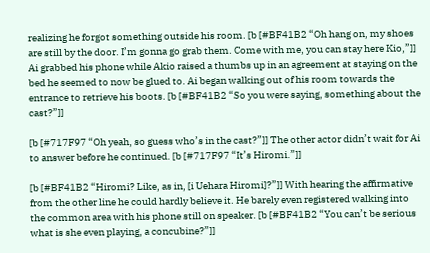realizing he forgot something outside his room. [b [#BF41B2 “Oh hang on, my shoes are still by the door. I’m gonna go grab them. Come with me, you can stay here Kio,”]] Ai grabbed his phone while Akio raised a thumbs up in an agreement at staying on the bed he seemed to now be glued to. Ai began walking out of his room towards the entrance to retrieve his boots. [b [#BF41B2 “So you were saying, something about the cast?”]]

[b [#717F97 “Oh yeah, so guess who’s in the cast?”]] The other actor didn’t wait for Ai to answer before he continued. [b [#717F97 “It’s Hiromi.”]]

[b [#BF41B2 “Hiromi? Like, as in, [i Uehara Hiromi]?”]] With hearing the affirmative from the other line he could hardly believe it. He barely even registered walking into the common area with his phone still on speaker. [b [#BF41B2 “You can’t be serious what is she even playing, a concubine?”]]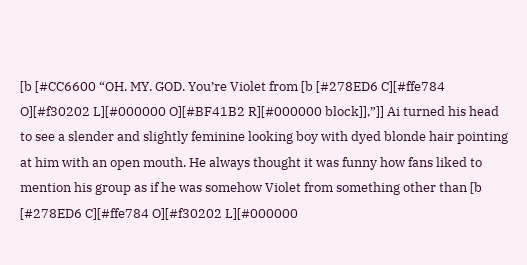[b [#CC6600 “OH. MY. GOD. You’re Violet from [b [#278ED6 C][#ffe784 O][#f30202 L][#000000 O][#BF41B2 R][#000000 block]],”]] Ai turned his head to see a slender and slightly feminine looking boy with dyed blonde hair pointing at him with an open mouth. He always thought it was funny how fans liked to mention his group as if he was somehow Violet from something other than [b [#278ED6 C][#ffe784 O][#f30202 L][#000000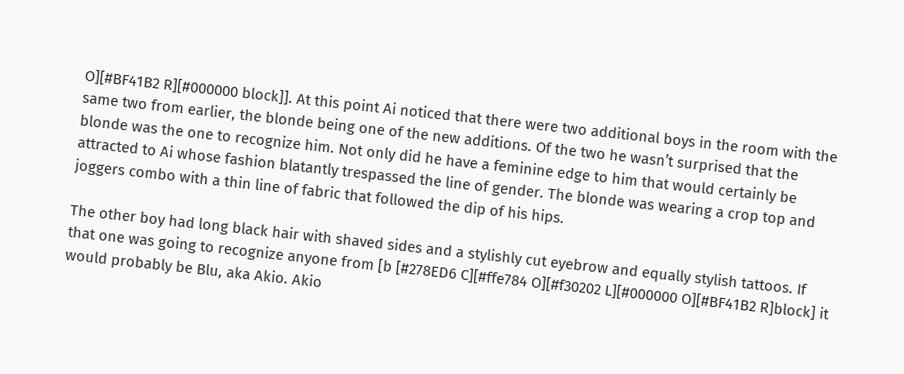O][#BF41B2 R][#000000 block]]. At this point Ai noticed that there were two additional boys in the room with the same two from earlier, the blonde being one of the new additions. Of the two he wasn’t surprised that the blonde was the one to recognize him. Not only did he have a feminine edge to him that would certainly be attracted to Ai whose fashion blatantly trespassed the line of gender. The blonde was wearing a crop top and joggers combo with a thin line of fabric that followed the dip of his hips.

The other boy had long black hair with shaved sides and a stylishly cut eyebrow and equally stylish tattoos. If that one was going to recognize anyone from [b [#278ED6 C][#ffe784 O][#f30202 L][#000000 O][#BF41B2 R]block] it would probably be Blu, aka Akio. Akio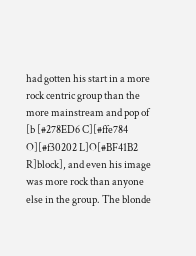had gotten his start in a more rock centric group than the more mainstream and pop of [b [#278ED6 C][#ffe784 O][#f30202 L]O[#BF41B2 R]block], and even his image was more rock than anyone else in the group. The blonde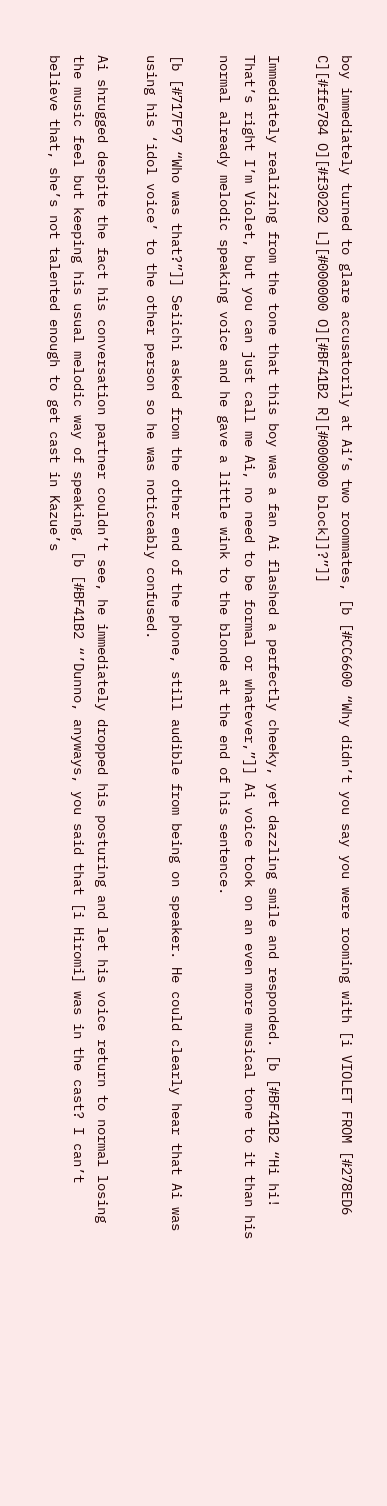boy immediately turned to glare accusatorily at Ai’s two roommates, [b [#CC6600 “Why didn’t you say you were rooming with [i VIOLET FROM [#278ED6 C][#ffe784 O][#f30202 L][#000000 O][#BF41B2 R][#000000 block]]?”]]

Immediately realizing from the tone that this boy was a fan Ai flashed a perfectly cheeky, yet dazzling smile and responded. [b [#BF41B2 “Hi hi! That’s right I’m Violet, but you can just call me Ai, no need to be formal or whatever,”]] Ai voice took on an even more musical tone to it than his normal already melodic speaking voice and he gave a little wink to the blonde at the end of his sentence.

[b [#717F97 “Who was that?”]] Seiichi asked from the other end of the phone, still audible from being on speaker. He could clearly hear that Ai was using his ‘idol voice’ to the other person so he was noticeably confused.

Ai shrugged despite the fact his conversation partner couldn’t see, he immediately dropped his posturing and let his voice return to normal losing the music feel but keeping his usual melodic way of speaking, [b [#BF41B2 “’Dunno, anyways, you said that [i Hiromi] was in the cast? I can’t believe that, she’s not talented enough to get cast in Kazue’s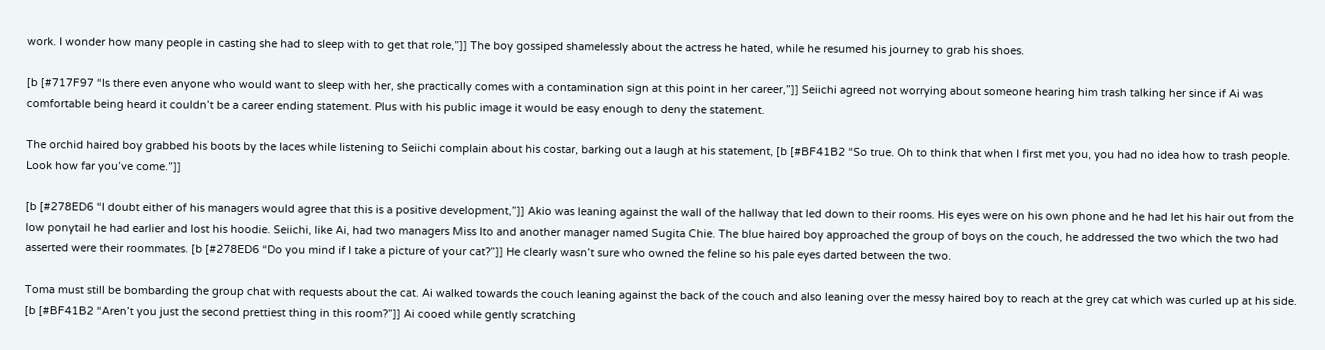work. I wonder how many people in casting she had to sleep with to get that role,”]] The boy gossiped shamelessly about the actress he hated, while he resumed his journey to grab his shoes.

[b [#717F97 “Is there even anyone who would want to sleep with her, she practically comes with a contamination sign at this point in her career,”]] Seiichi agreed not worrying about someone hearing him trash talking her since if Ai was comfortable being heard it couldn’t be a career ending statement. Plus with his public image it would be easy enough to deny the statement.

The orchid haired boy grabbed his boots by the laces while listening to Seiichi complain about his costar, barking out a laugh at his statement, [b [#BF41B2 “So true. Oh to think that when I first met you, you had no idea how to trash people. Look how far you’ve come.”]]

[b [#278ED6 “I doubt either of his managers would agree that this is a positive development,”]] Akio was leaning against the wall of the hallway that led down to their rooms. His eyes were on his own phone and he had let his hair out from the low ponytail he had earlier and lost his hoodie. Seiichi, like Ai, had two managers Miss Ito and another manager named Sugita Chie. The blue haired boy approached the group of boys on the couch, he addressed the two which the two had asserted were their roommates. [b [#278ED6 “Do you mind if I take a picture of your cat?”]] He clearly wasn’t sure who owned the feline so his pale eyes darted between the two.

Toma must still be bombarding the group chat with requests about the cat. Ai walked towards the couch leaning against the back of the couch and also leaning over the messy haired boy to reach at the grey cat which was curled up at his side. [b [#BF41B2 “Aren’t you just the second prettiest thing in this room?”]] Ai cooed while gently scratching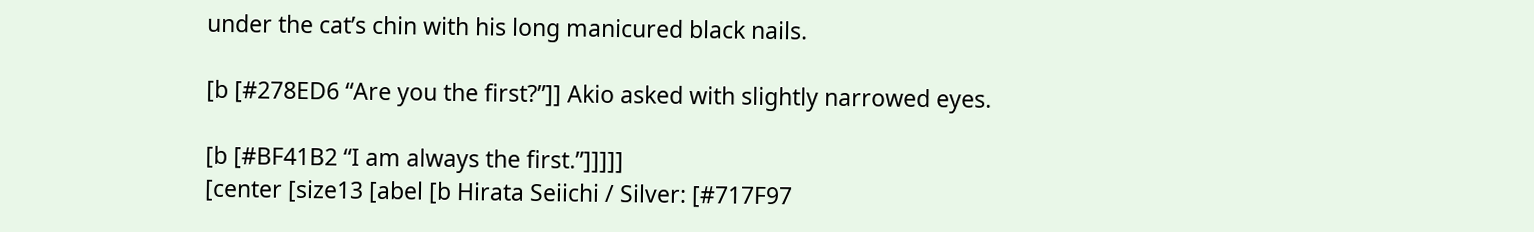under the cat’s chin with his long manicured black nails.

[b [#278ED6 “Are you the first?”]] Akio asked with slightly narrowed eyes.

[b [#BF41B2 “I am always the first.”]]]]]
[center [size13 [abel [b Hirata Seiichi / Silver: [#717F97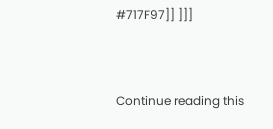#717F97]] ]]]


Continue reading this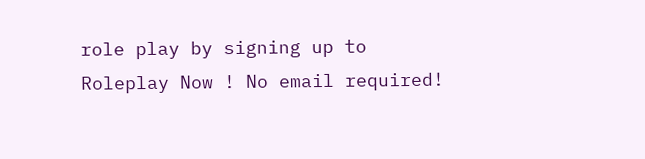role play by signing up to
Roleplay Now ! No email required!